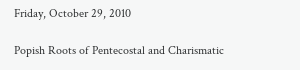Friday, October 29, 2010

Popish Roots of Pentecostal and Charismatic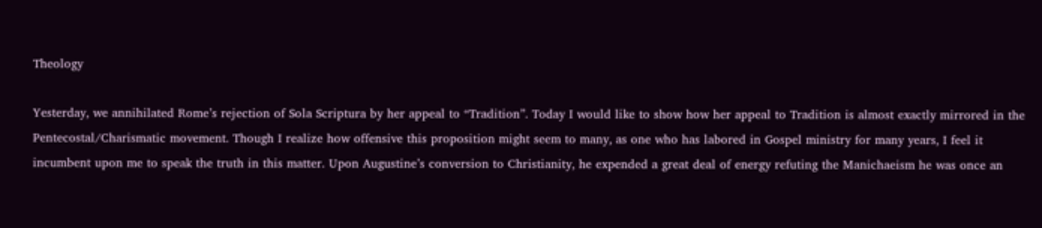Theology

Yesterday, we annihilated Rome’s rejection of Sola Scriptura by her appeal to “Tradition”. Today I would like to show how her appeal to Tradition is almost exactly mirrored in the Pentecostal/Charismatic movement. Though I realize how offensive this proposition might seem to many, as one who has labored in Gospel ministry for many years, I feel it incumbent upon me to speak the truth in this matter. Upon Augustine’s conversion to Christianity, he expended a great deal of energy refuting the Manichaeism he was once an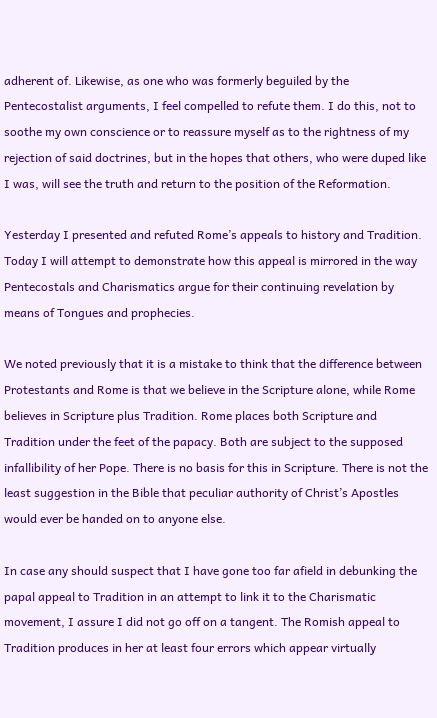adherent of. Likewise, as one who was formerly beguiled by the Pentecostalist arguments, I feel compelled to refute them. I do this, not to soothe my own conscience or to reassure myself as to the rightness of my rejection of said doctrines, but in the hopes that others, who were duped like I was, will see the truth and return to the position of the Reformation.

Yesterday I presented and refuted Rome’s appeals to history and Tradition. Today I will attempt to demonstrate how this appeal is mirrored in the way Pentecostals and Charismatics argue for their continuing revelation by means of Tongues and prophecies.

We noted previously that it is a mistake to think that the difference between Protestants and Rome is that we believe in the Scripture alone, while Rome believes in Scripture plus Tradition. Rome places both Scripture and Tradition under the feet of the papacy. Both are subject to the supposed infallibility of her Pope. There is no basis for this in Scripture. There is not the least suggestion in the Bible that peculiar authority of Christ’s Apostles would ever be handed on to anyone else.

In case any should suspect that I have gone too far afield in debunking the papal appeal to Tradition in an attempt to link it to the Charismatic movement, I assure I did not go off on a tangent. The Romish appeal to Tradition produces in her at least four errors which appear virtually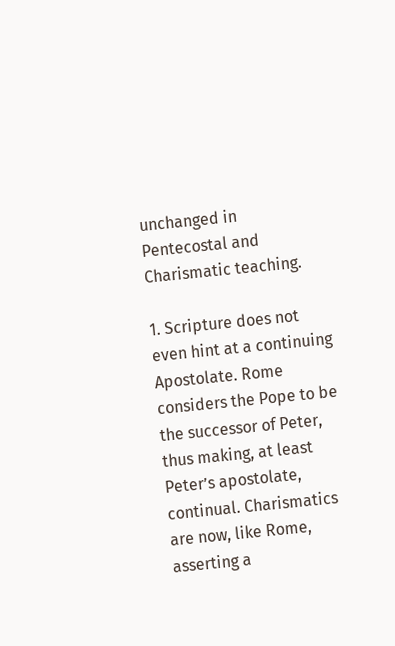unchanged in Pentecostal and Charismatic teaching.

1. Scripture does not even hint at a continuing Apostolate. Rome considers the Pope to be the successor of Peter, thus making, at least Peter’s apostolate, continual. Charismatics are now, like Rome, asserting a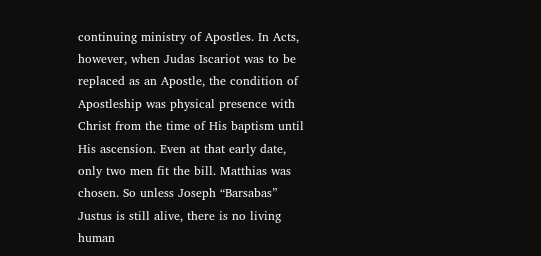continuing ministry of Apostles. In Acts, however, when Judas Iscariot was to be replaced as an Apostle, the condition of Apostleship was physical presence with Christ from the time of His baptism until His ascension. Even at that early date, only two men fit the bill. Matthias was chosen. So unless Joseph “Barsabas” Justus is still alive, there is no living human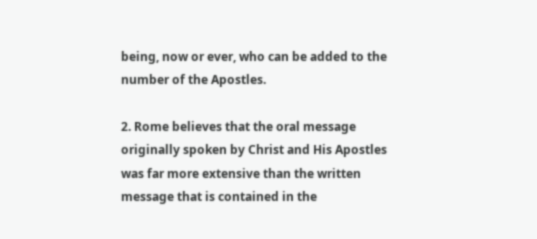being, now or ever, who can be added to the number of the Apostles.

2. Rome believes that the oral message originally spoken by Christ and His Apostles was far more extensive than the written message that is contained in the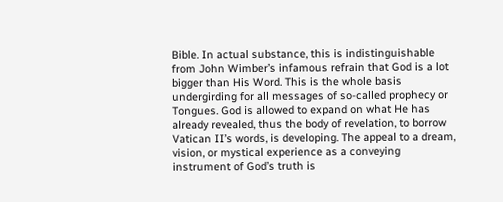Bible. In actual substance, this is indistinguishable from John Wimber’s infamous refrain that God is a lot bigger than His Word. This is the whole basis undergirding for all messages of so-called prophecy or Tongues. God is allowed to expand on what He has already revealed, thus the body of revelation, to borrow Vatican II’s words, is developing. The appeal to a dream, vision, or mystical experience as a conveying instrument of God’s truth is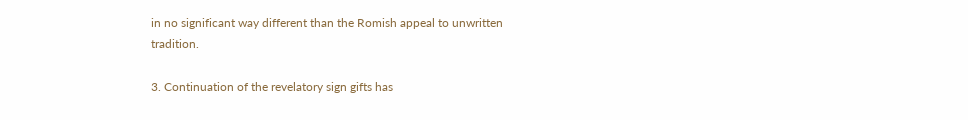in no significant way different than the Romish appeal to unwritten tradition.

3. Continuation of the revelatory sign gifts has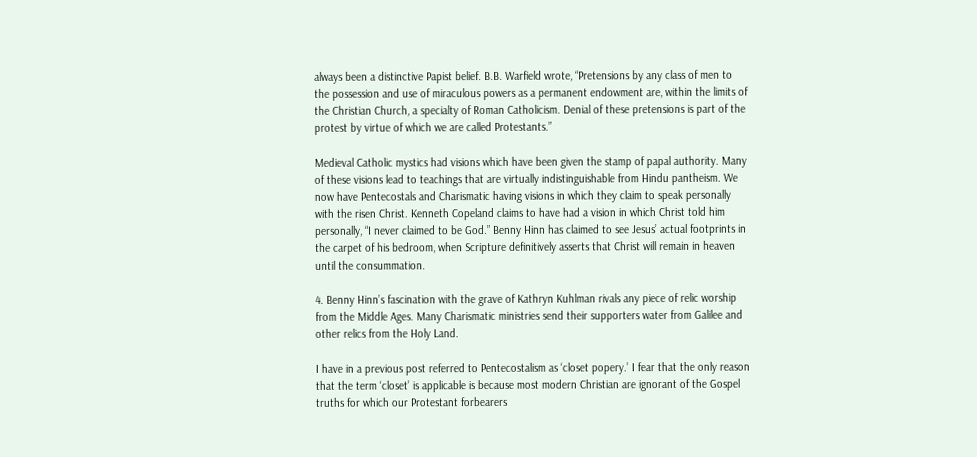always been a distinctive Papist belief. B.B. Warfield wrote, “Pretensions by any class of men to the possession and use of miraculous powers as a permanent endowment are, within the limits of the Christian Church, a specialty of Roman Catholicism. Denial of these pretensions is part of the protest by virtue of which we are called Protestants.”

Medieval Catholic mystics had visions which have been given the stamp of papal authority. Many of these visions lead to teachings that are virtually indistinguishable from Hindu pantheism. We now have Pentecostals and Charismatic having visions in which they claim to speak personally with the risen Christ. Kenneth Copeland claims to have had a vision in which Christ told him personally, “I never claimed to be God.” Benny Hinn has claimed to see Jesus’ actual footprints in the carpet of his bedroom, when Scripture definitively asserts that Christ will remain in heaven until the consummation.

4. Benny Hinn’s fascination with the grave of Kathryn Kuhlman rivals any piece of relic worship from the Middle Ages. Many Charismatic ministries send their supporters water from Galilee and other relics from the Holy Land.

I have in a previous post referred to Pentecostalism as ‘closet popery.’ I fear that the only reason that the term ‘closet’ is applicable is because most modern Christian are ignorant of the Gospel truths for which our Protestant forbearers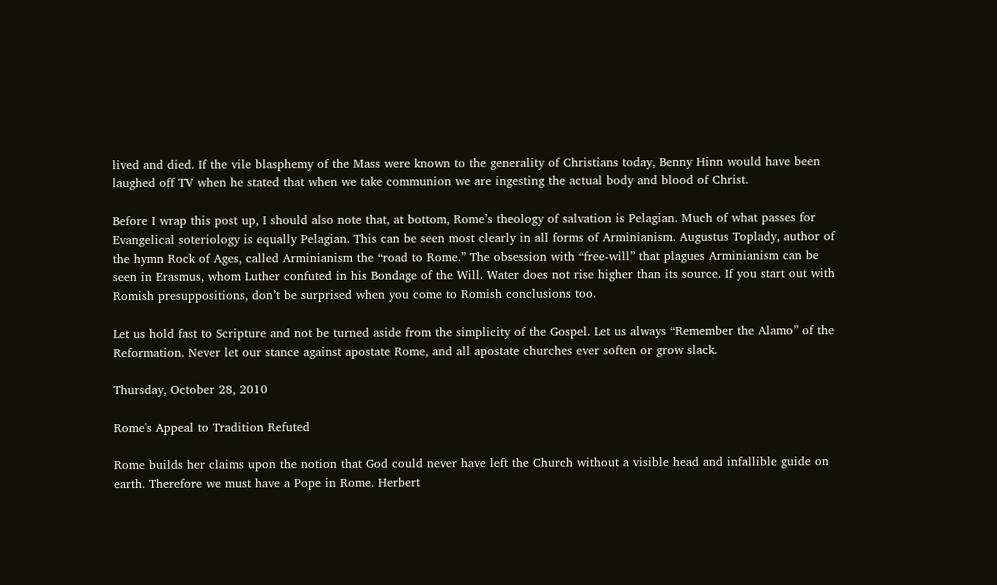lived and died. If the vile blasphemy of the Mass were known to the generality of Christians today, Benny Hinn would have been laughed off TV when he stated that when we take communion we are ingesting the actual body and blood of Christ.

Before I wrap this post up, I should also note that, at bottom, Rome’s theology of salvation is Pelagian. Much of what passes for Evangelical soteriology is equally Pelagian. This can be seen most clearly in all forms of Arminianism. Augustus Toplady, author of the hymn Rock of Ages, called Arminianism the “road to Rome.” The obsession with “free-will” that plagues Arminianism can be seen in Erasmus, whom Luther confuted in his Bondage of the Will. Water does not rise higher than its source. If you start out with Romish presuppositions, don’t be surprised when you come to Romish conclusions too.

Let us hold fast to Scripture and not be turned aside from the simplicity of the Gospel. Let us always “Remember the Alamo” of the Reformation. Never let our stance against apostate Rome, and all apostate churches ever soften or grow slack.

Thursday, October 28, 2010

Rome's Appeal to Tradition Refuted

Rome builds her claims upon the notion that God could never have left the Church without a visible head and infallible guide on earth. Therefore we must have a Pope in Rome. Herbert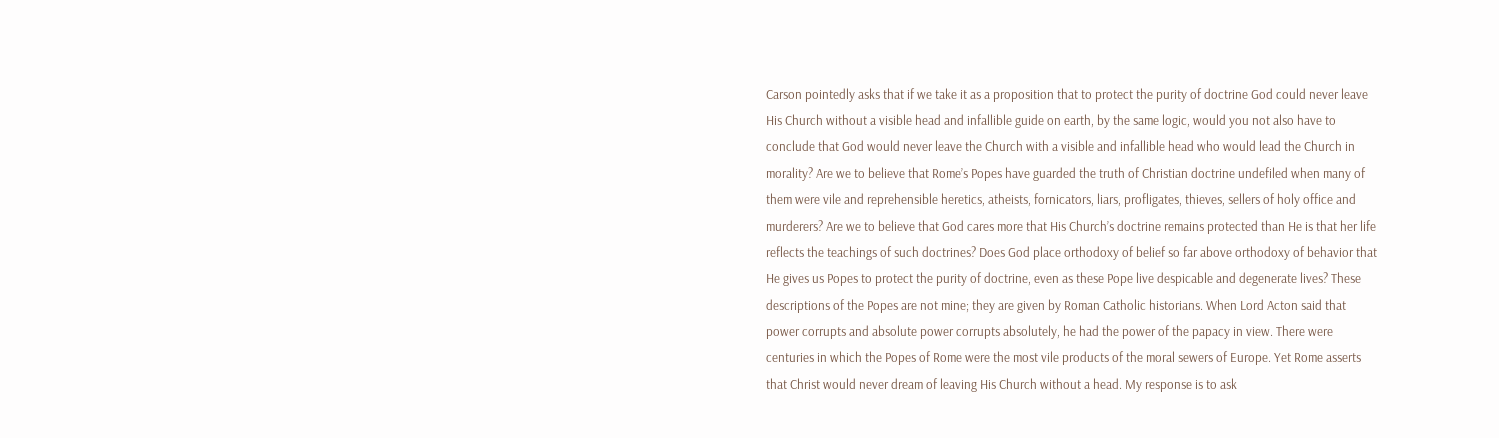Carson pointedly asks that if we take it as a proposition that to protect the purity of doctrine God could never leave His Church without a visible head and infallible guide on earth, by the same logic, would you not also have to conclude that God would never leave the Church with a visible and infallible head who would lead the Church in morality? Are we to believe that Rome’s Popes have guarded the truth of Christian doctrine undefiled when many of them were vile and reprehensible heretics, atheists, fornicators, liars, profligates, thieves, sellers of holy office and murderers? Are we to believe that God cares more that His Church’s doctrine remains protected than He is that her life reflects the teachings of such doctrines? Does God place orthodoxy of belief so far above orthodoxy of behavior that He gives us Popes to protect the purity of doctrine, even as these Pope live despicable and degenerate lives? These descriptions of the Popes are not mine; they are given by Roman Catholic historians. When Lord Acton said that power corrupts and absolute power corrupts absolutely, he had the power of the papacy in view. There were centuries in which the Popes of Rome were the most vile products of the moral sewers of Europe. Yet Rome asserts that Christ would never dream of leaving His Church without a head. My response is to ask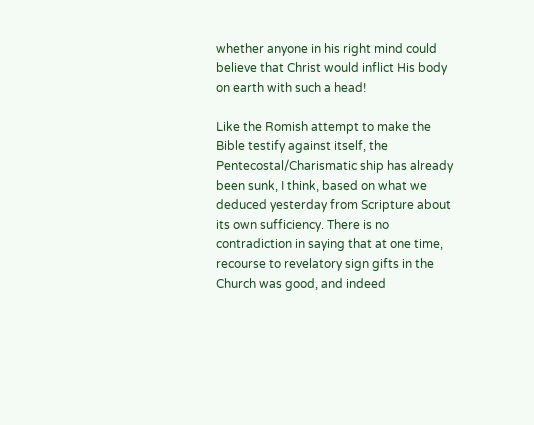whether anyone in his right mind could believe that Christ would inflict His body on earth with such a head!

Like the Romish attempt to make the Bible testify against itself, the Pentecostal/Charismatic ship has already been sunk, I think, based on what we deduced yesterday from Scripture about its own sufficiency. There is no contradiction in saying that at one time, recourse to revelatory sign gifts in the Church was good, and indeed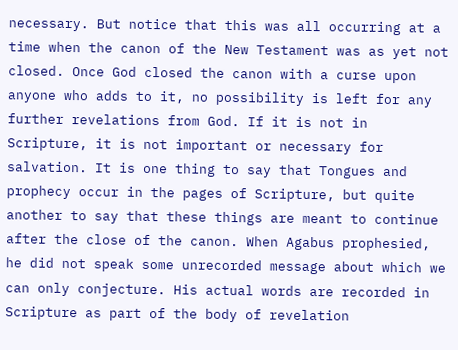necessary. But notice that this was all occurring at a time when the canon of the New Testament was as yet not closed. Once God closed the canon with a curse upon anyone who adds to it, no possibility is left for any further revelations from God. If it is not in Scripture, it is not important or necessary for salvation. It is one thing to say that Tongues and prophecy occur in the pages of Scripture, but quite another to say that these things are meant to continue after the close of the canon. When Agabus prophesied, he did not speak some unrecorded message about which we can only conjecture. His actual words are recorded in Scripture as part of the body of revelation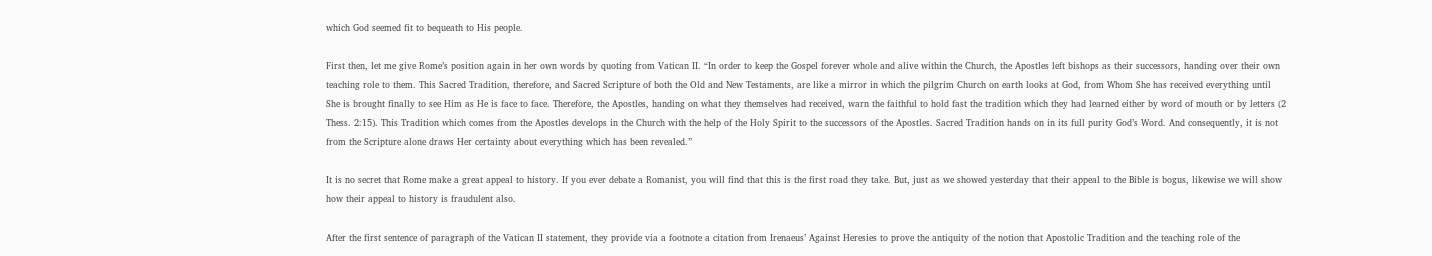which God seemed fit to bequeath to His people.

First then, let me give Rome’s position again in her own words by quoting from Vatican II. “In order to keep the Gospel forever whole and alive within the Church, the Apostles left bishops as their successors, handing over their own teaching role to them. This Sacred Tradition, therefore, and Sacred Scripture of both the Old and New Testaments, are like a mirror in which the pilgrim Church on earth looks at God, from Whom She has received everything until She is brought finally to see Him as He is face to face. Therefore, the Apostles, handing on what they themselves had received, warn the faithful to hold fast the tradition which they had learned either by word of mouth or by letters (2 Thess. 2:15). This Tradition which comes from the Apostles develops in the Church with the help of the Holy Spirit to the successors of the Apostles. Sacred Tradition hands on in its full purity God’s Word. And consequently, it is not from the Scripture alone draws Her certainty about everything which has been revealed.”

It is no secret that Rome make a great appeal to history. If you ever debate a Romanist, you will find that this is the first road they take. But, just as we showed yesterday that their appeal to the Bible is bogus, likewise we will show how their appeal to history is fraudulent also.

After the first sentence of paragraph of the Vatican II statement, they provide via a footnote a citation from Irenaeus’ Against Heresies to prove the antiquity of the notion that Apostolic Tradition and the teaching role of the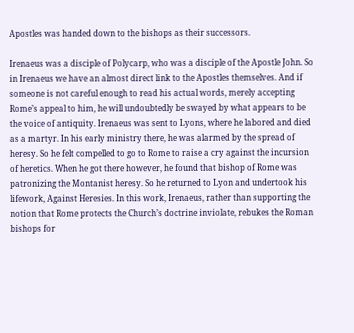Apostles was handed down to the bishops as their successors.

Irenaeus was a disciple of Polycarp, who was a disciple of the Apostle John. So in Irenaeus we have an almost direct link to the Apostles themselves. And if someone is not careful enough to read his actual words, merely accepting Rome’s appeal to him, he will undoubtedly be swayed by what appears to be the voice of antiquity. Irenaeus was sent to Lyons, where he labored and died as a martyr. In his early ministry there, he was alarmed by the spread of heresy. So he felt compelled to go to Rome to raise a cry against the incursion of heretics. When he got there however, he found that bishop of Rome was patronizing the Montanist heresy. So he returned to Lyon and undertook his lifework, Against Heresies. In this work, Irenaeus, rather than supporting the notion that Rome protects the Church’s doctrine inviolate, rebukes the Roman bishops for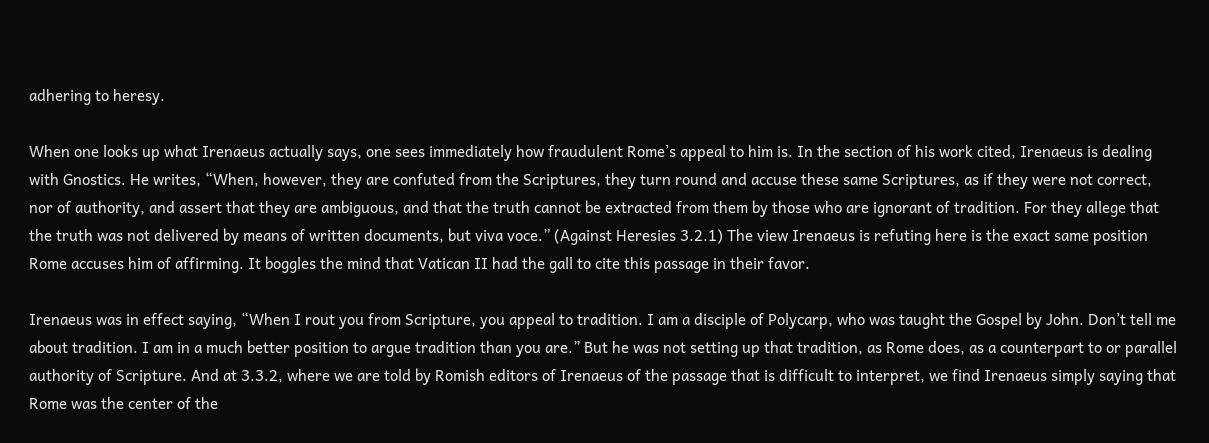adhering to heresy.

When one looks up what Irenaeus actually says, one sees immediately how fraudulent Rome’s appeal to him is. In the section of his work cited, Irenaeus is dealing with Gnostics. He writes, “When, however, they are confuted from the Scriptures, they turn round and accuse these same Scriptures, as if they were not correct, nor of authority, and assert that they are ambiguous, and that the truth cannot be extracted from them by those who are ignorant of tradition. For they allege that the truth was not delivered by means of written documents, but viva voce.” (Against Heresies 3.2.1) The view Irenaeus is refuting here is the exact same position Rome accuses him of affirming. It boggles the mind that Vatican II had the gall to cite this passage in their favor.

Irenaeus was in effect saying, “When I rout you from Scripture, you appeal to tradition. I am a disciple of Polycarp, who was taught the Gospel by John. Don’t tell me about tradition. I am in a much better position to argue tradition than you are.” But he was not setting up that tradition, as Rome does, as a counterpart to or parallel authority of Scripture. And at 3.3.2, where we are told by Romish editors of Irenaeus of the passage that is difficult to interpret, we find Irenaeus simply saying that Rome was the center of the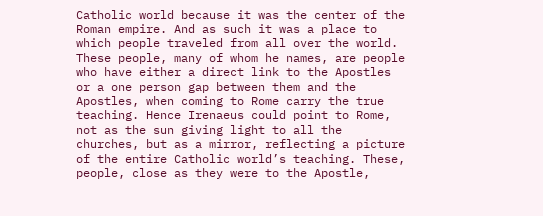Catholic world because it was the center of the Roman empire. And as such it was a place to which people traveled from all over the world. These people, many of whom he names, are people who have either a direct link to the Apostles or a one person gap between them and the Apostles, when coming to Rome carry the true teaching. Hence Irenaeus could point to Rome, not as the sun giving light to all the churches, but as a mirror, reflecting a picture of the entire Catholic world’s teaching. These, people, close as they were to the Apostle,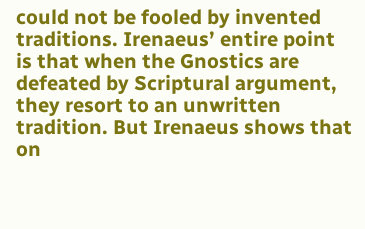could not be fooled by invented traditions. Irenaeus’ entire point is that when the Gnostics are defeated by Scriptural argument, they resort to an unwritten tradition. But Irenaeus shows that on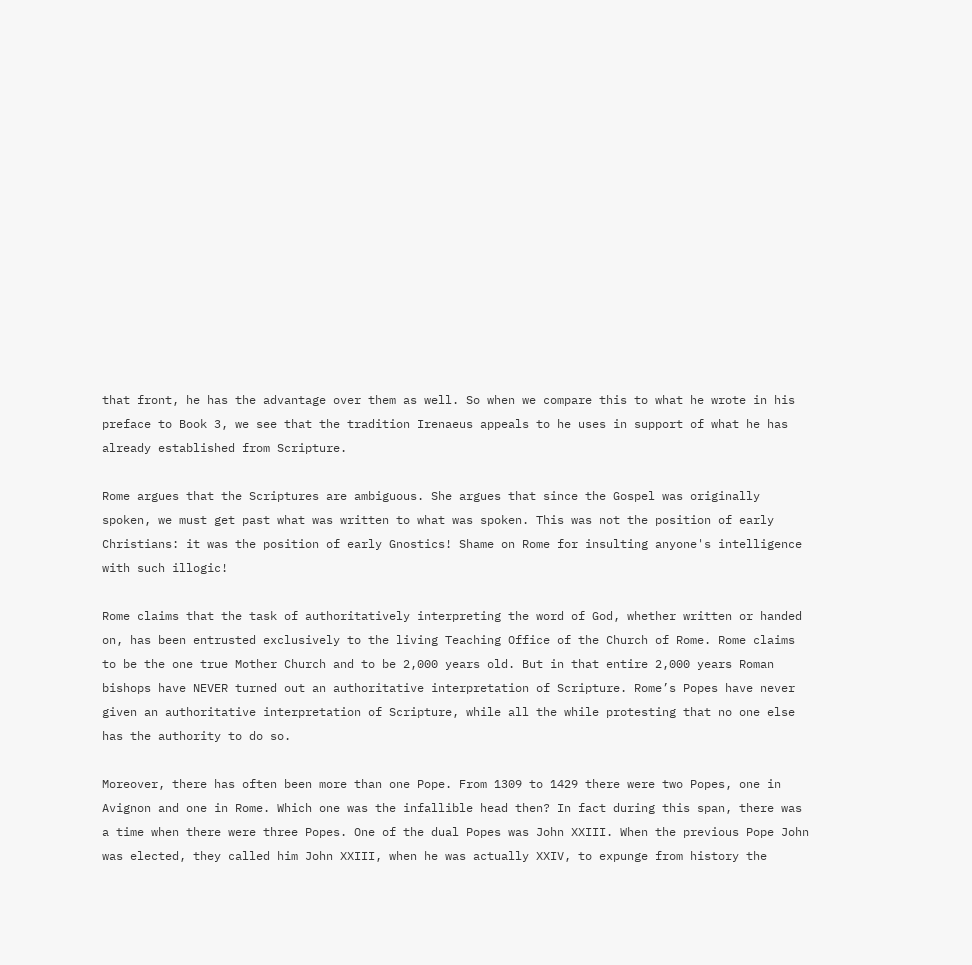that front, he has the advantage over them as well. So when we compare this to what he wrote in his preface to Book 3, we see that the tradition Irenaeus appeals to he uses in support of what he has already established from Scripture.

Rome argues that the Scriptures are ambiguous. She argues that since the Gospel was originally spoken, we must get past what was written to what was spoken. This was not the position of early Christians: it was the position of early Gnostics! Shame on Rome for insulting anyone's intelligence with such illogic!

Rome claims that the task of authoritatively interpreting the word of God, whether written or handed on, has been entrusted exclusively to the living Teaching Office of the Church of Rome. Rome claims to be the one true Mother Church and to be 2,000 years old. But in that entire 2,000 years Roman bishops have NEVER turned out an authoritative interpretation of Scripture. Rome’s Popes have never given an authoritative interpretation of Scripture, while all the while protesting that no one else has the authority to do so.

Moreover, there has often been more than one Pope. From 1309 to 1429 there were two Popes, one in Avignon and one in Rome. Which one was the infallible head then? In fact during this span, there was a time when there were three Popes. One of the dual Popes was John XXIII. When the previous Pope John was elected, they called him John XXIII, when he was actually XXIV, to expunge from history the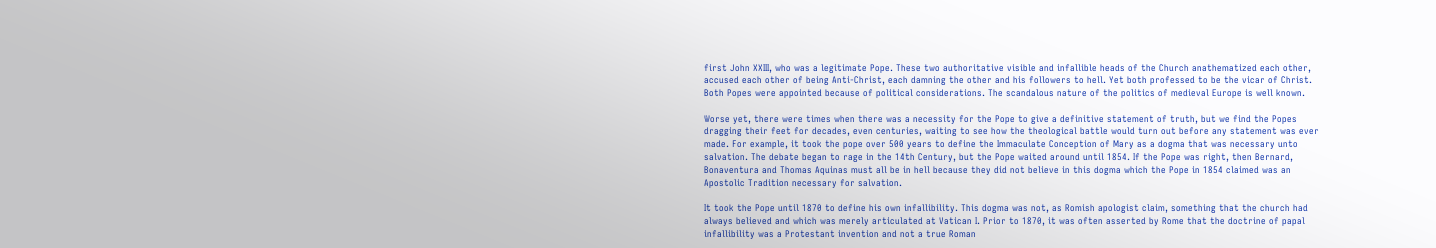first John XXIII, who was a legitimate Pope. These two authoritative visible and infallible heads of the Church anathematized each other, accused each other of being Anti-Christ, each damning the other and his followers to hell. Yet both professed to be the vicar of Christ. Both Popes were appointed because of political considerations. The scandalous nature of the politics of medieval Europe is well known.

Worse yet, there were times when there was a necessity for the Pope to give a definitive statement of truth, but we find the Popes dragging their feet for decades, even centuries, waiting to see how the theological battle would turn out before any statement was ever made. For example, it took the pope over 500 years to define the Immaculate Conception of Mary as a dogma that was necessary unto salvation. The debate began to rage in the 14th Century, but the Pope waited around until 1854. If the Pope was right, then Bernard, Bonaventura and Thomas Aquinas must all be in hell because they did not believe in this dogma which the Pope in 1854 claimed was an Apostolic Tradition necessary for salvation.

It took the Pope until 1870 to define his own infallibility. This dogma was not, as Romish apologist claim, something that the church had always believed and which was merely articulated at Vatican I. Prior to 1870, it was often asserted by Rome that the doctrine of papal infallibility was a Protestant invention and not a true Roman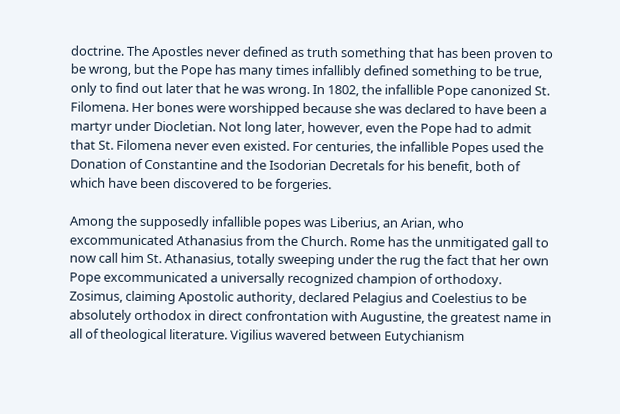doctrine. The Apostles never defined as truth something that has been proven to be wrong, but the Pope has many times infallibly defined something to be true, only to find out later that he was wrong. In 1802, the infallible Pope canonized St. Filomena. Her bones were worshipped because she was declared to have been a martyr under Diocletian. Not long later, however, even the Pope had to admit that St. Filomena never even existed. For centuries, the infallible Popes used the Donation of Constantine and the Isodorian Decretals for his benefit, both of which have been discovered to be forgeries.

Among the supposedly infallible popes was Liberius, an Arian, who excommunicated Athanasius from the Church. Rome has the unmitigated gall to now call him St. Athanasius, totally sweeping under the rug the fact that her own Pope excommunicated a universally recognized champion of orthodoxy. Zosimus, claiming Apostolic authority, declared Pelagius and Coelestius to be absolutely orthodox in direct confrontation with Augustine, the greatest name in all of theological literature. Vigilius wavered between Eutychianism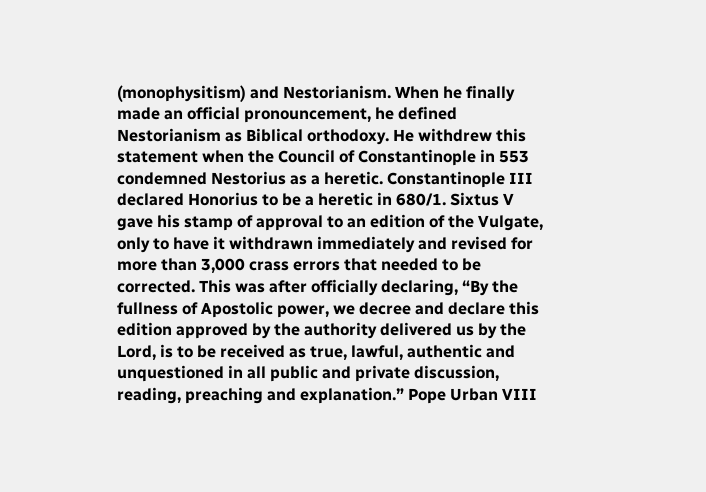(monophysitism) and Nestorianism. When he finally made an official pronouncement, he defined Nestorianism as Biblical orthodoxy. He withdrew this statement when the Council of Constantinople in 553 condemned Nestorius as a heretic. Constantinople III declared Honorius to be a heretic in 680/1. Sixtus V gave his stamp of approval to an edition of the Vulgate, only to have it withdrawn immediately and revised for more than 3,000 crass errors that needed to be corrected. This was after officially declaring, “By the fullness of Apostolic power, we decree and declare this edition approved by the authority delivered us by the Lord, is to be received as true, lawful, authentic and unquestioned in all public and private discussion, reading, preaching and explanation.” Pope Urban VIII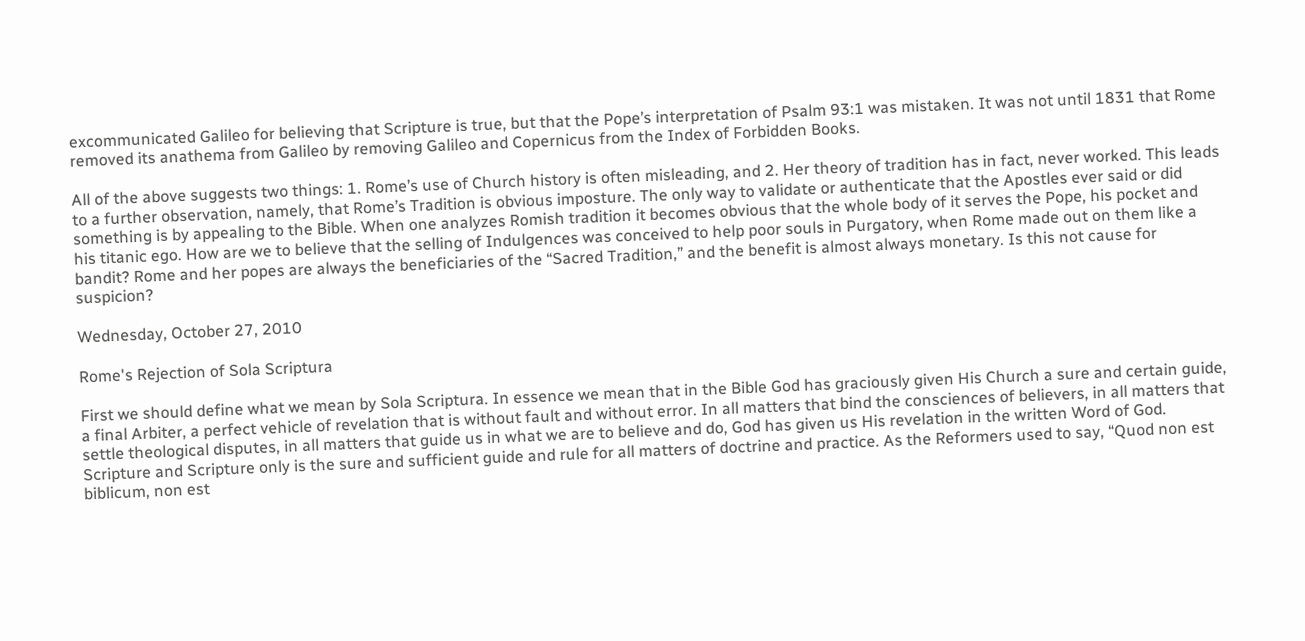excommunicated Galileo for believing that Scripture is true, but that the Pope’s interpretation of Psalm 93:1 was mistaken. It was not until 1831 that Rome removed its anathema from Galileo by removing Galileo and Copernicus from the Index of Forbidden Books.

All of the above suggests two things: 1. Rome’s use of Church history is often misleading, and 2. Her theory of tradition has in fact, never worked. This leads to a further observation, namely, that Rome’s Tradition is obvious imposture. The only way to validate or authenticate that the Apostles ever said or did something is by appealing to the Bible. When one analyzes Romish tradition it becomes obvious that the whole body of it serves the Pope, his pocket and his titanic ego. How are we to believe that the selling of Indulgences was conceived to help poor souls in Purgatory, when Rome made out on them like a bandit? Rome and her popes are always the beneficiaries of the “Sacred Tradition,” and the benefit is almost always monetary. Is this not cause for suspicion?

Wednesday, October 27, 2010

Rome's Rejection of Sola Scriptura

First we should define what we mean by Sola Scriptura. In essence we mean that in the Bible God has graciously given His Church a sure and certain guide, a final Arbiter, a perfect vehicle of revelation that is without fault and without error. In all matters that bind the consciences of believers, in all matters that settle theological disputes, in all matters that guide us in what we are to believe and do, God has given us His revelation in the written Word of God. Scripture and Scripture only is the sure and sufficient guide and rule for all matters of doctrine and practice. As the Reformers used to say, “Quod non est biblicum, non est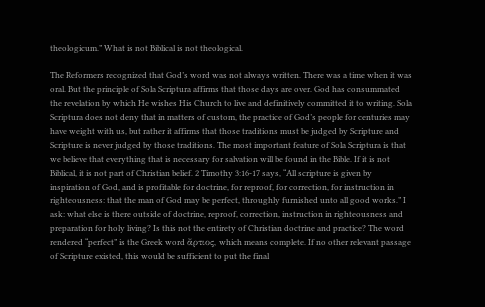theologicum.” What is not Biblical is not theological.

The Reformers recognized that God’s word was not always written. There was a time when it was oral. But the principle of Sola Scriptura affirms that those days are over. God has consummated the revelation by which He wishes His Church to live and definitively committed it to writing. Sola Scriptura does not deny that in matters of custom, the practice of God’s people for centuries may have weight with us, but rather it affirms that those traditions must be judged by Scripture and Scripture is never judged by those traditions. The most important feature of Sola Scriptura is that we believe that everything that is necessary for salvation will be found in the Bible. If it is not Biblical, it is not part of Christian belief. 2 Timothy 3:16-17 says, “All scripture is given by inspiration of God, and is profitable for doctrine, for reproof, for correction, for instruction in righteousness: that the man of God may be perfect, throughly furnished unto all good works.” I ask: what else is there outside of doctrine, reproof, correction, instruction in righteousness and preparation for holy living? Is this not the entirety of Christian doctrine and practice? The word rendered “perfect” is the Greek word ἄρτιος, which means complete. If no other relevant passage of Scripture existed, this would be sufficient to put the final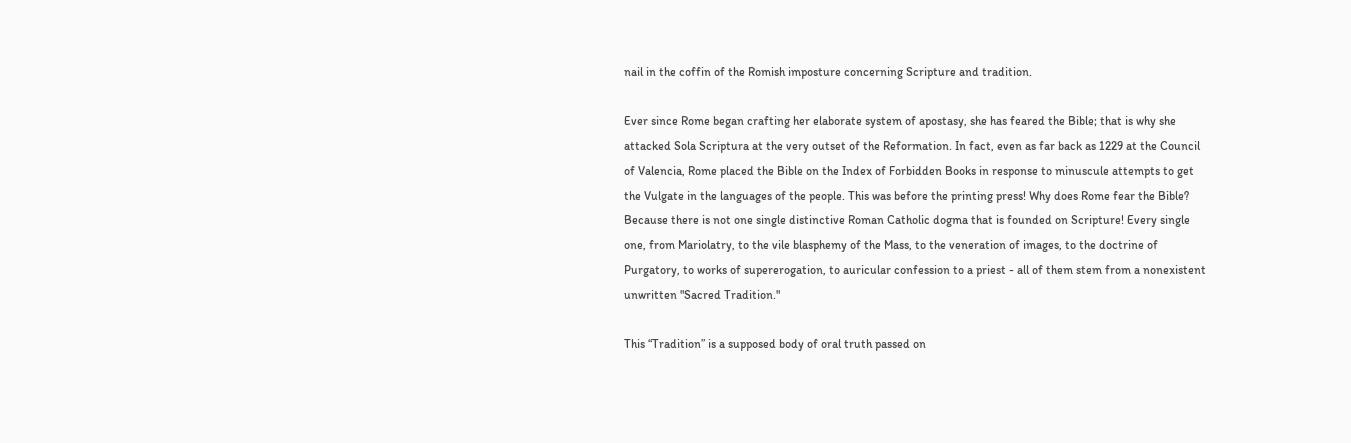nail in the coffin of the Romish imposture concerning Scripture and tradition.

Ever since Rome began crafting her elaborate system of apostasy, she has feared the Bible; that is why she attacked Sola Scriptura at the very outset of the Reformation. In fact, even as far back as 1229 at the Council of Valencia, Rome placed the Bible on the Index of Forbidden Books in response to minuscule attempts to get the Vulgate in the languages of the people. This was before the printing press! Why does Rome fear the Bible? Because there is not one single distinctive Roman Catholic dogma that is founded on Scripture! Every single one, from Mariolatry, to the vile blasphemy of the Mass, to the veneration of images, to the doctrine of Purgatory, to works of supererogation, to auricular confession to a priest - all of them stem from a nonexistent unwritten "Sacred Tradition."

This “Tradition” is a supposed body of oral truth passed on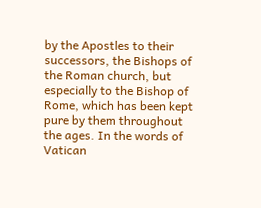by the Apostles to their successors, the Bishops of the Roman church, but especially to the Bishop of Rome, which has been kept pure by them throughout the ages. In the words of Vatican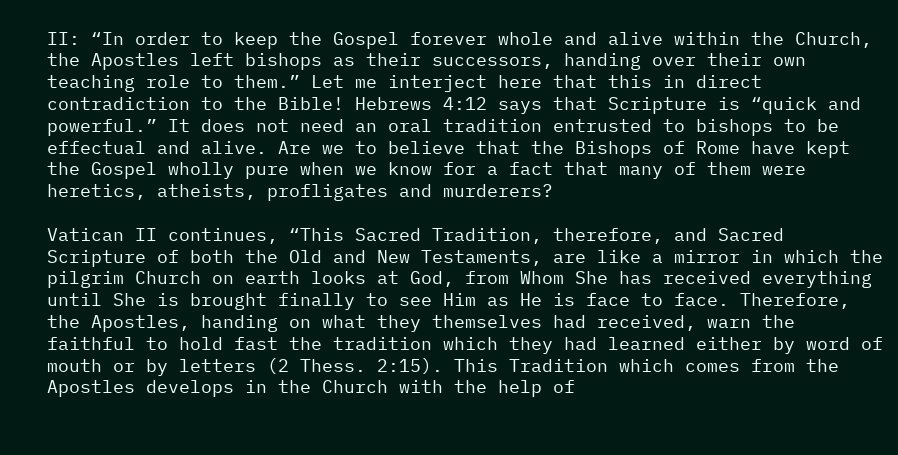II: “In order to keep the Gospel forever whole and alive within the Church, the Apostles left bishops as their successors, handing over their own teaching role to them.” Let me interject here that this in direct contradiction to the Bible! Hebrews 4:12 says that Scripture is “quick and powerful.” It does not need an oral tradition entrusted to bishops to be effectual and alive. Are we to believe that the Bishops of Rome have kept the Gospel wholly pure when we know for a fact that many of them were heretics, atheists, profligates and murderers?

Vatican II continues, “This Sacred Tradition, therefore, and Sacred Scripture of both the Old and New Testaments, are like a mirror in which the pilgrim Church on earth looks at God, from Whom She has received everything until She is brought finally to see Him as He is face to face. Therefore, the Apostles, handing on what they themselves had received, warn the faithful to hold fast the tradition which they had learned either by word of mouth or by letters (2 Thess. 2:15). This Tradition which comes from the Apostles develops in the Church with the help of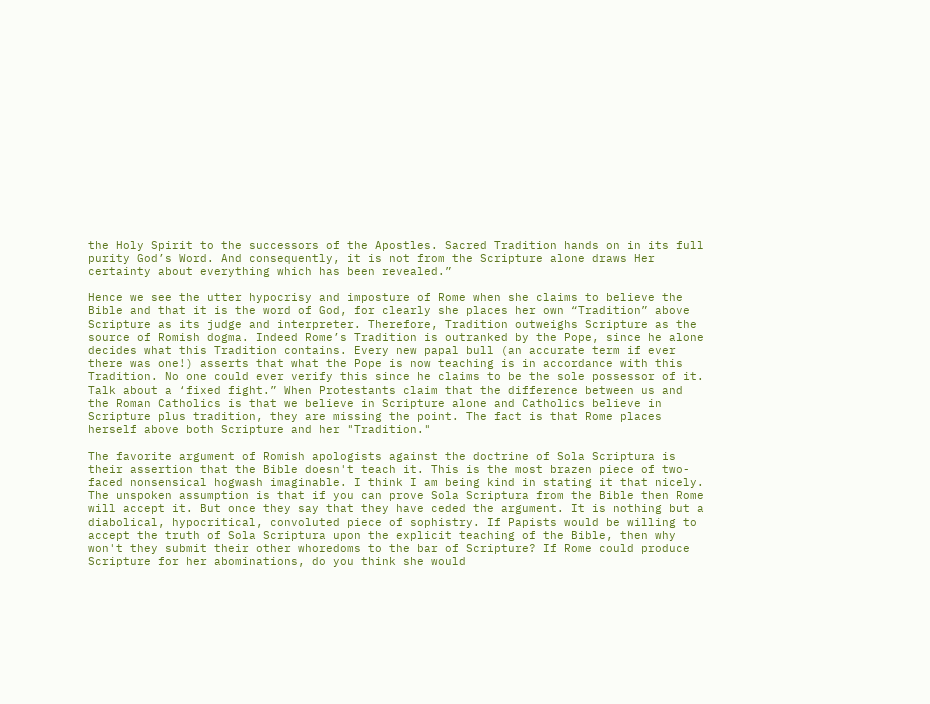the Holy Spirit to the successors of the Apostles. Sacred Tradition hands on in its full purity God’s Word. And consequently, it is not from the Scripture alone draws Her certainty about everything which has been revealed.”

Hence we see the utter hypocrisy and imposture of Rome when she claims to believe the Bible and that it is the word of God, for clearly she places her own “Tradition” above Scripture as its judge and interpreter. Therefore, Tradition outweighs Scripture as the source of Romish dogma. Indeed Rome’s Tradition is outranked by the Pope, since he alone decides what this Tradition contains. Every new papal bull (an accurate term if ever there was one!) asserts that what the Pope is now teaching is in accordance with this Tradition. No one could ever verify this since he claims to be the sole possessor of it. Talk about a ‘fixed fight.” When Protestants claim that the difference between us and the Roman Catholics is that we believe in Scripture alone and Catholics believe in Scripture plus tradition, they are missing the point. The fact is that Rome places herself above both Scripture and her "Tradition."

The favorite argument of Romish apologists against the doctrine of Sola Scriptura is their assertion that the Bible doesn't teach it. This is the most brazen piece of two-faced nonsensical hogwash imaginable. I think I am being kind in stating it that nicely. The unspoken assumption is that if you can prove Sola Scriptura from the Bible then Rome will accept it. But once they say that they have ceded the argument. It is nothing but a diabolical, hypocritical, convoluted piece of sophistry. If Papists would be willing to accept the truth of Sola Scriptura upon the explicit teaching of the Bible, then why won't they submit their other whoredoms to the bar of Scripture? If Rome could produce Scripture for her abominations, do you think she would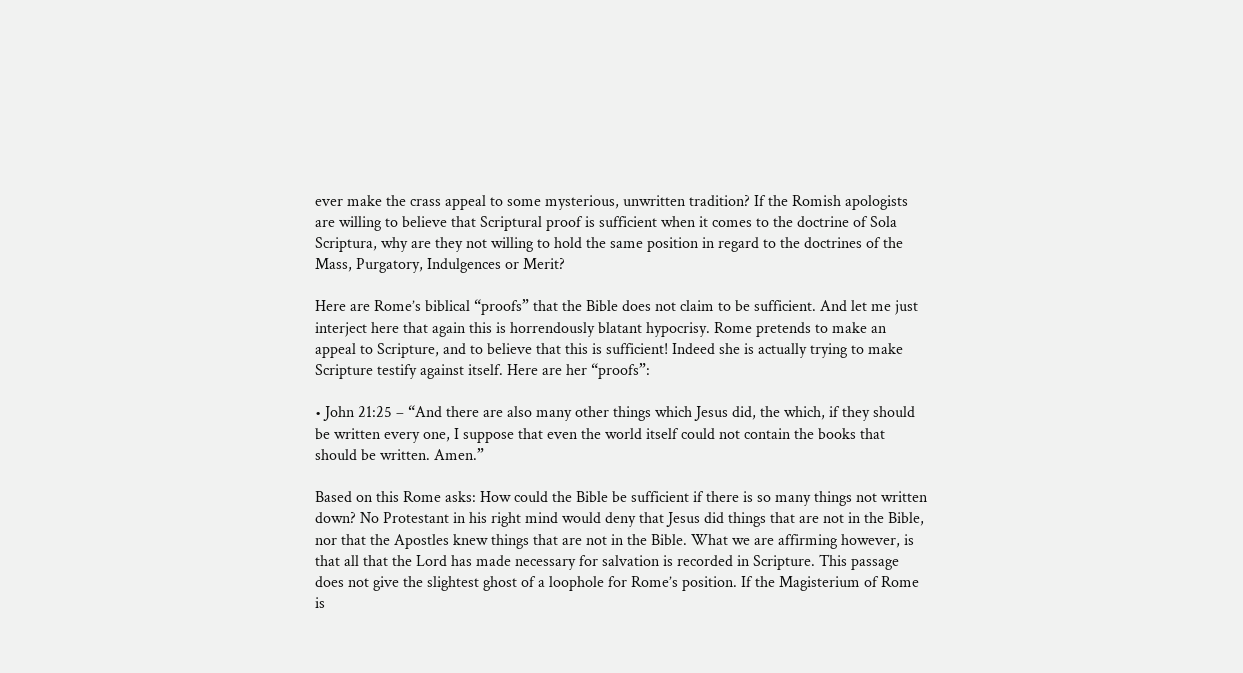ever make the crass appeal to some mysterious, unwritten tradition? If the Romish apologists are willing to believe that Scriptural proof is sufficient when it comes to the doctrine of Sola Scriptura, why are they not willing to hold the same position in regard to the doctrines of the Mass, Purgatory, Indulgences or Merit?

Here are Rome’s biblical “proofs” that the Bible does not claim to be sufficient. And let me just interject here that again this is horrendously blatant hypocrisy. Rome pretends to make an appeal to Scripture, and to believe that this is sufficient! Indeed she is actually trying to make Scripture testify against itself. Here are her “proofs”:

• John 21:25 – “And there are also many other things which Jesus did, the which, if they should be written every one, I suppose that even the world itself could not contain the books that should be written. Amen.”

Based on this Rome asks: How could the Bible be sufficient if there is so many things not written down? No Protestant in his right mind would deny that Jesus did things that are not in the Bible, nor that the Apostles knew things that are not in the Bible. What we are affirming however, is that all that the Lord has made necessary for salvation is recorded in Scripture. This passage does not give the slightest ghost of a loophole for Rome’s position. If the Magisterium of Rome is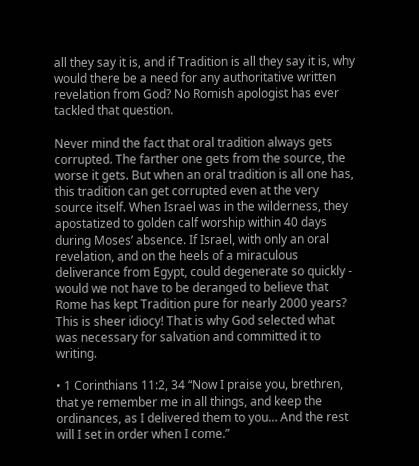all they say it is, and if Tradition is all they say it is, why would there be a need for any authoritative written revelation from God? No Romish apologist has ever tackled that question.

Never mind the fact that oral tradition always gets corrupted. The farther one gets from the source, the worse it gets. But when an oral tradition is all one has, this tradition can get corrupted even at the very source itself. When Israel was in the wilderness, they apostatized to golden calf worship within 40 days during Moses’ absence. If Israel, with only an oral revelation, and on the heels of a miraculous deliverance from Egypt, could degenerate so quickly - would we not have to be deranged to believe that Rome has kept Tradition pure for nearly 2000 years? This is sheer idiocy! That is why God selected what was necessary for salvation and committed it to writing.

• 1 Corinthians 11:2, 34 “Now I praise you, brethren, that ye remember me in all things, and keep the ordinances, as I delivered them to you… And the rest will I set in order when I come.”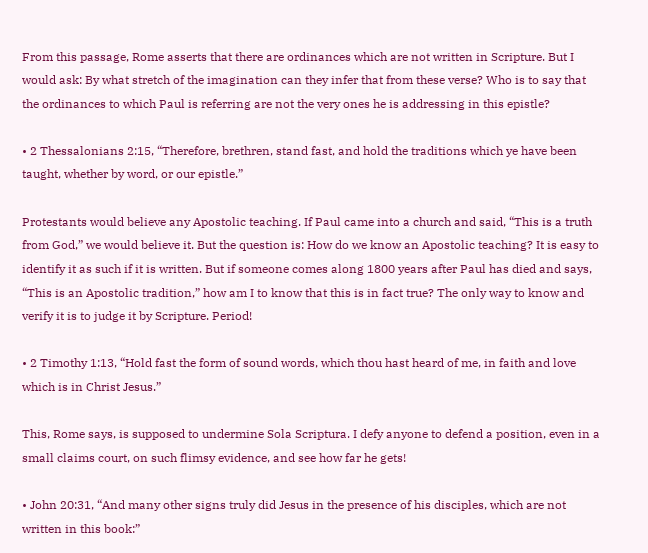From this passage, Rome asserts that there are ordinances which are not written in Scripture. But I would ask: By what stretch of the imagination can they infer that from these verse? Who is to say that the ordinances to which Paul is referring are not the very ones he is addressing in this epistle?

• 2 Thessalonians 2:15, “Therefore, brethren, stand fast, and hold the traditions which ye have been taught, whether by word, or our epistle.”

Protestants would believe any Apostolic teaching. If Paul came into a church and said, “This is a truth from God,” we would believe it. But the question is: How do we know an Apostolic teaching? It is easy to identify it as such if it is written. But if someone comes along 1800 years after Paul has died and says, “This is an Apostolic tradition,” how am I to know that this is in fact true? The only way to know and verify it is to judge it by Scripture. Period!

• 2 Timothy 1:13, “Hold fast the form of sound words, which thou hast heard of me, in faith and love which is in Christ Jesus.”

This, Rome says, is supposed to undermine Sola Scriptura. I defy anyone to defend a position, even in a small claims court, on such flimsy evidence, and see how far he gets!

• John 20:31, “And many other signs truly did Jesus in the presence of his disciples, which are not written in this book:”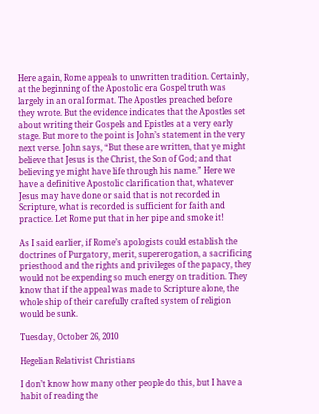Here again, Rome appeals to unwritten tradition. Certainly, at the beginning of the Apostolic era Gospel truth was largely in an oral format. The Apostles preached before they wrote. But the evidence indicates that the Apostles set about writing their Gospels and Epistles at a very early stage. But more to the point is John’s statement in the very next verse. John says, “But these are written, that ye might believe that Jesus is the Christ, the Son of God; and that believing ye might have life through his name.” Here we have a definitive Apostolic clarification that, whatever Jesus may have done or said that is not recorded in Scripture, what is recorded is sufficient for faith and practice. Let Rome put that in her pipe and smoke it!

As I said earlier, if Rome’s apologists could establish the doctrines of Purgatory, merit, supererogation, a sacrificing priesthood and the rights and privileges of the papacy, they would not be expending so much energy on tradition. They know that if the appeal was made to Scripture alone, the whole ship of their carefully crafted system of religion would be sunk.

Tuesday, October 26, 2010

Hegelian Relativist Christians

I don’t know how many other people do this, but I have a habit of reading the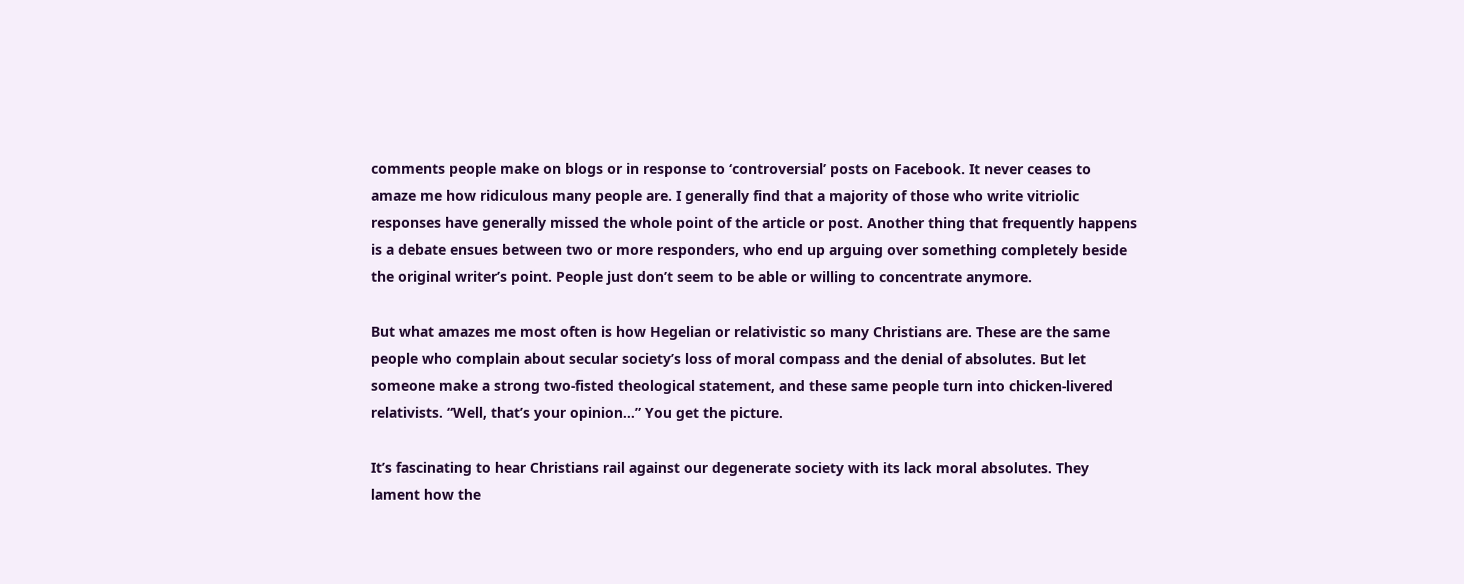comments people make on blogs or in response to ‘controversial’ posts on Facebook. It never ceases to amaze me how ridiculous many people are. I generally find that a majority of those who write vitriolic responses have generally missed the whole point of the article or post. Another thing that frequently happens is a debate ensues between two or more responders, who end up arguing over something completely beside the original writer’s point. People just don’t seem to be able or willing to concentrate anymore.

But what amazes me most often is how Hegelian or relativistic so many Christians are. These are the same people who complain about secular society’s loss of moral compass and the denial of absolutes. But let someone make a strong two-fisted theological statement, and these same people turn into chicken-livered relativists. “Well, that’s your opinion…” You get the picture.

It’s fascinating to hear Christians rail against our degenerate society with its lack moral absolutes. They lament how the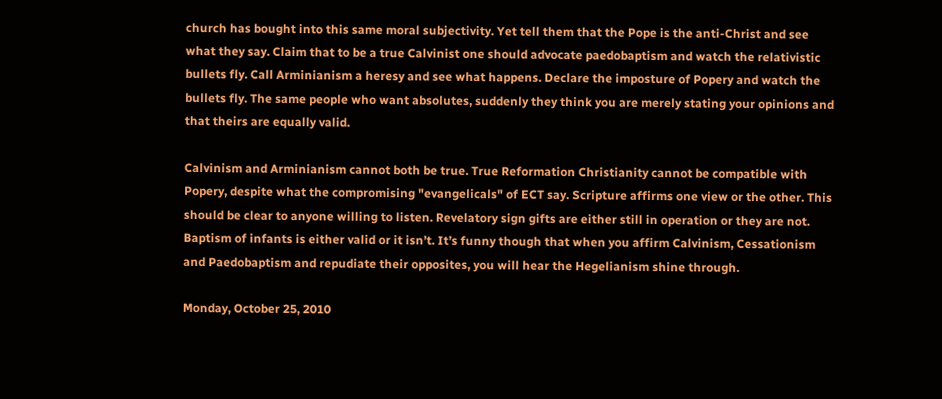church has bought into this same moral subjectivity. Yet tell them that the Pope is the anti-Christ and see what they say. Claim that to be a true Calvinist one should advocate paedobaptism and watch the relativistic bullets fly. Call Arminianism a heresy and see what happens. Declare the imposture of Popery and watch the bullets fly. The same people who want absolutes, suddenly they think you are merely stating your opinions and that theirs are equally valid.

Calvinism and Arminianism cannot both be true. True Reformation Christianity cannot be compatible with Popery, despite what the compromising "evangelicals" of ECT say. Scripture affirms one view or the other. This should be clear to anyone willing to listen. Revelatory sign gifts are either still in operation or they are not. Baptism of infants is either valid or it isn’t. It’s funny though that when you affirm Calvinism, Cessationism and Paedobaptism and repudiate their opposites, you will hear the Hegelianism shine through.

Monday, October 25, 2010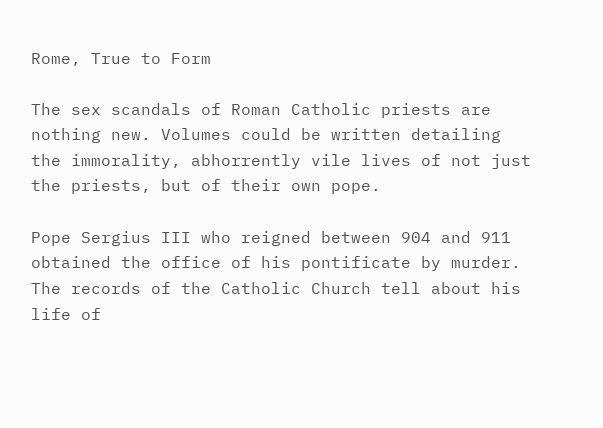Rome, True to Form

The sex scandals of Roman Catholic priests are nothing new. Volumes could be written detailing the immorality, abhorrently vile lives of not just the priests, but of their own pope.

Pope Sergius III who reigned between 904 and 911 obtained the office of his pontificate by murder. The records of the Catholic Church tell about his life of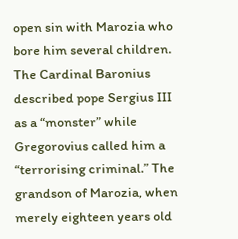open sin with Marozia who bore him several children. The Cardinal Baronius described pope Sergius III as a “monster” while Gregorovius called him a “terrorising criminal.” The grandson of Marozia, when merely eighteen years old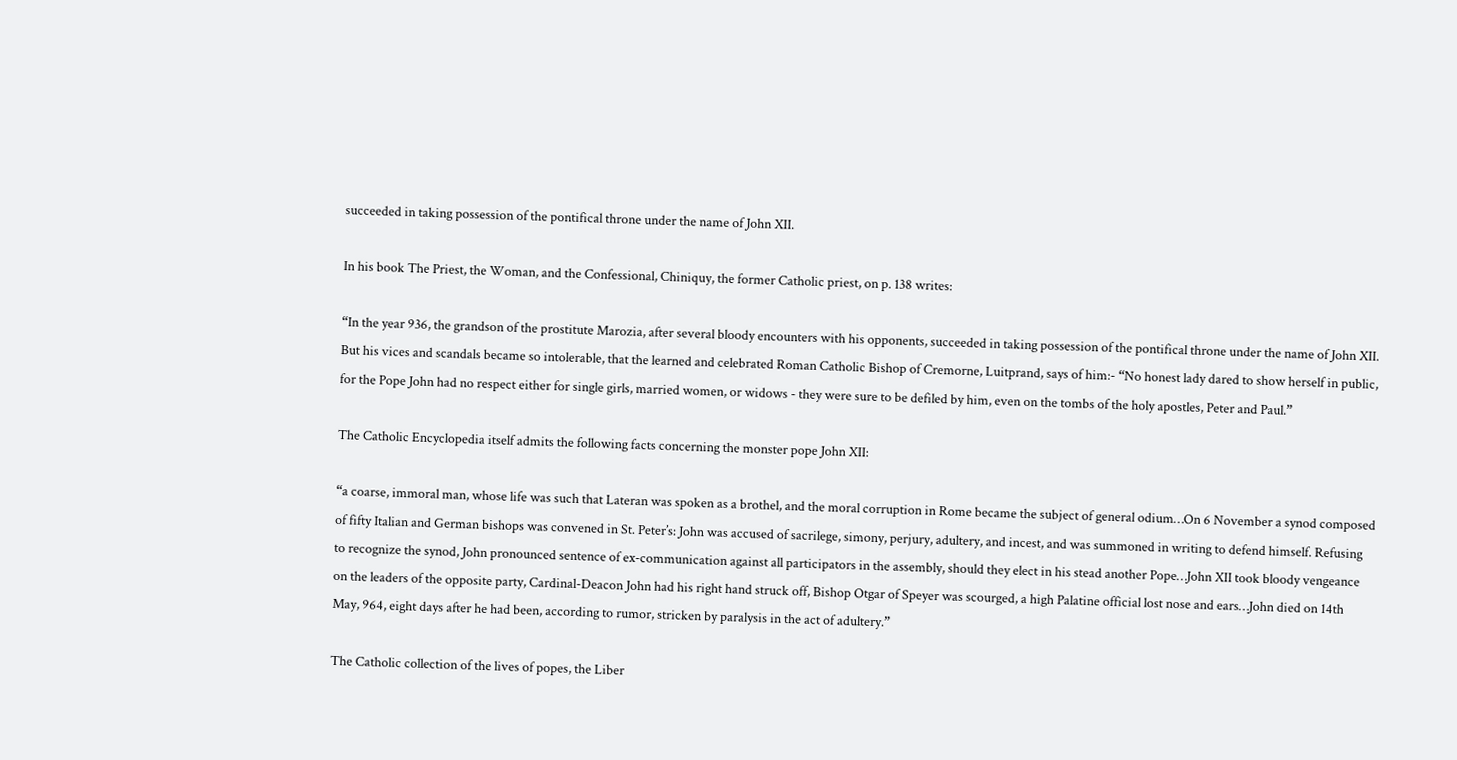succeeded in taking possession of the pontifical throne under the name of John XII.

In his book The Priest, the Woman, and the Confessional, Chiniquy, the former Catholic priest, on p. 138 writes:

“In the year 936, the grandson of the prostitute Marozia, after several bloody encounters with his opponents, succeeded in taking possession of the pontifical throne under the name of John XII. But his vices and scandals became so intolerable, that the learned and celebrated Roman Catholic Bishop of Cremorne, Luitprand, says of him:- “No honest lady dared to show herself in public, for the Pope John had no respect either for single girls, married women, or widows - they were sure to be defiled by him, even on the tombs of the holy apostles, Peter and Paul.”

The Catholic Encyclopedia itself admits the following facts concerning the monster pope John XII:

“a coarse, immoral man, whose life was such that Lateran was spoken as a brothel, and the moral corruption in Rome became the subject of general odium…On 6 November a synod composed of fifty Italian and German bishops was convened in St. Peter’s: John was accused of sacrilege, simony, perjury, adultery, and incest, and was summoned in writing to defend himself. Refusing to recognize the synod, John pronounced sentence of ex-communication against all participators in the assembly, should they elect in his stead another Pope…John XII took bloody vengeance on the leaders of the opposite party, Cardinal-Deacon John had his right hand struck off, Bishop Otgar of Speyer was scourged, a high Palatine official lost nose and ears…John died on 14th May, 964, eight days after he had been, according to rumor, stricken by paralysis in the act of adultery.”

The Catholic collection of the lives of popes, the Liber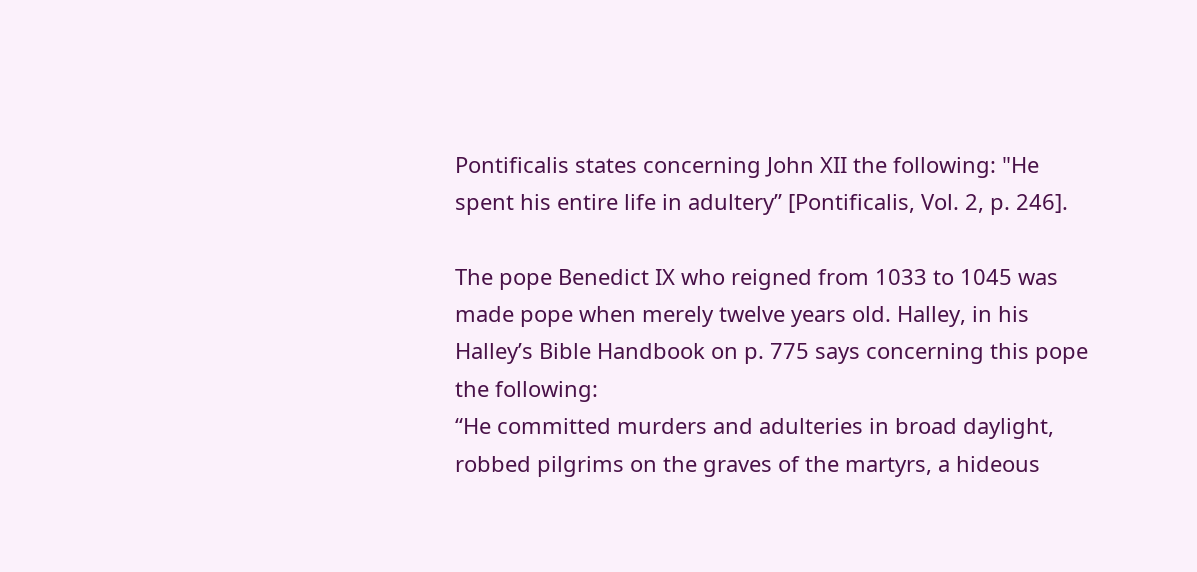Pontificalis states concerning John XII the following: "He spent his entire life in adultery” [Pontificalis, Vol. 2, p. 246].

The pope Benedict IX who reigned from 1033 to 1045 was made pope when merely twelve years old. Halley, in his Halley’s Bible Handbook on p. 775 says concerning this pope the following:
“He committed murders and adulteries in broad daylight, robbed pilgrims on the graves of the martyrs, a hideous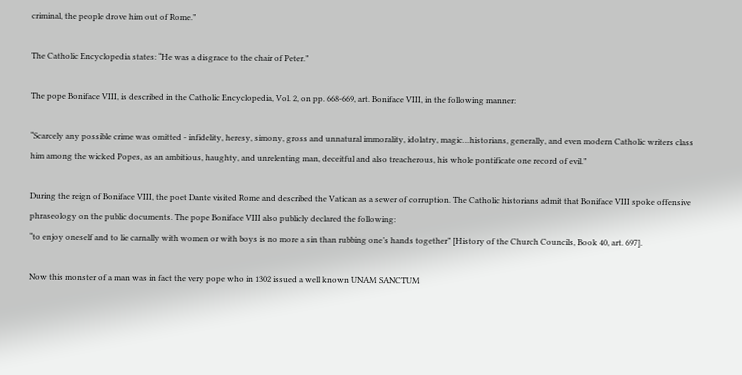criminal, the people drove him out of Rome.”

The Catholic Encyclopedia states: “He was a disgrace to the chair of Peter.”

The pope Boniface VIII, is described in the Catholic Encyclopedia, Vol. 2, on pp. 668-669, art. Boniface VIII, in the following manner:

“Scarcely any possible crime was omitted - infidelity, heresy, simony, gross and unnatural immorality, idolatry, magic…historians, generally, and even modern Catholic writers class him among the wicked Popes, as an ambitious, haughty, and unrelenting man, deceitful and also treacherous, his whole pontificate one record of evil.”

During the reign of Boniface VIII, the poet Dante visited Rome and described the Vatican as a sewer of corruption. The Catholic historians admit that Boniface VIII spoke offensive phraseology on the public documents. The pope Boniface VIII also publicly declared the following:
“to enjoy oneself and to lie carnally with women or with boys is no more a sin than rubbing one’s hands together” [History of the Church Councils, Book 40, art. 697].

Now this monster of a man was in fact the very pope who in 1302 issued a well known UNAM SANCTUM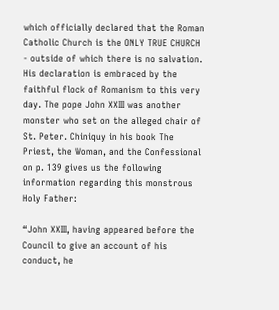which officially declared that the Roman Catholic Church is the ONLY TRUE CHURCH - outside of which there is no salvation. His declaration is embraced by the faithful flock of Romanism to this very day. The pope John XXIII was another monster who set on the alleged chair of St. Peter. Chiniquy in his book The Priest, the Woman, and the Confessional on p. 139 gives us the following information regarding this monstrous Holy Father:

“John XXIII, having appeared before the Council to give an account of his conduct, he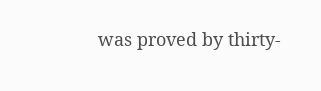was proved by thirty-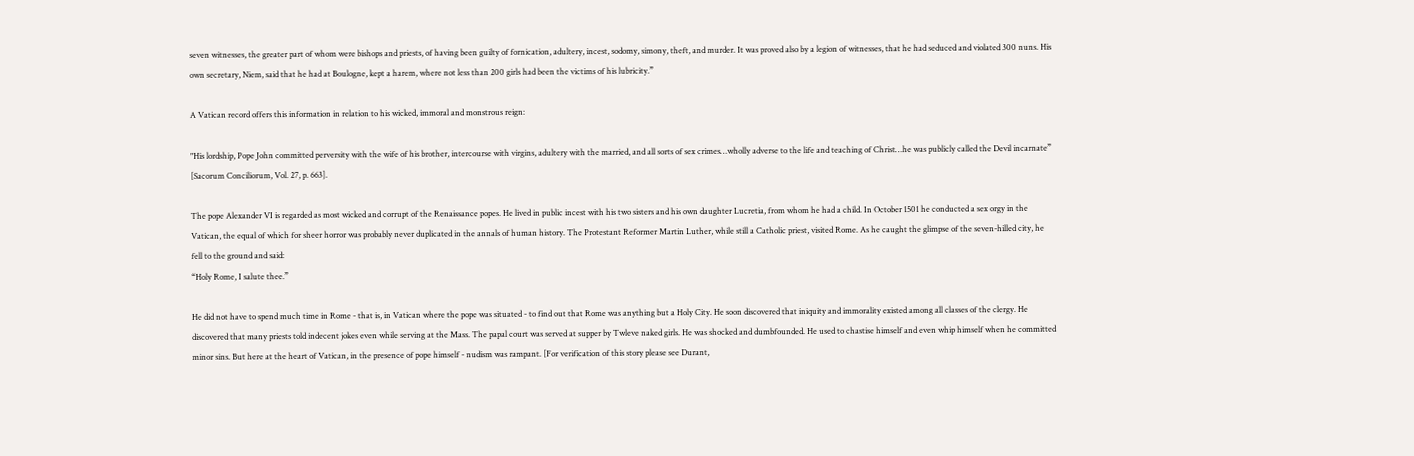seven witnesses, the greater part of whom were bishops and priests, of having been guilty of fornication, adultery, incest, sodomy, simony, theft, and murder. It was proved also by a legion of witnesses, that he had seduced and violated 300 nuns. His own secretary, Niem, said that he had at Boulogne, kept a harem, where not less than 200 girls had been the victims of his lubricity.”

A Vatican record offers this information in relation to his wicked, immoral and monstrous reign:

"His lordship, Pope John committed perversity with the wife of his brother, intercourse with virgins, adultery with the married, and all sorts of sex crimes…wholly adverse to the life and teaching of Christ…he was publicly called the Devil incarnate” [Sacorum Conciliorum, Vol. 27, p. 663].

The pope Alexander VI is regarded as most wicked and corrupt of the Renaissance popes. He lived in public incest with his two sisters and his own daughter Lucretia, from whom he had a child. In October 1501 he conducted a sex orgy in the Vatican, the equal of which for sheer horror was probably never duplicated in the annals of human history. The Protestant Reformer Martin Luther, while still a Catholic priest, visited Rome. As he caught the glimpse of the seven-hilled city, he fell to the ground and said:
“Holy Rome, I salute thee.”

He did not have to spend much time in Rome - that is, in Vatican where the pope was situated - to find out that Rome was anything but a Holy City. He soon discovered that iniquity and immorality existed among all classes of the clergy. He discovered that many priests told indecent jokes even while serving at the Mass. The papal court was served at supper by Twleve naked girls. He was shocked and dumbfounded. He used to chastise himself and even whip himself when he committed minor sins. But here at the heart of Vatican, in the presence of pope himself - nudism was rampant. [For verification of this story please see Durant,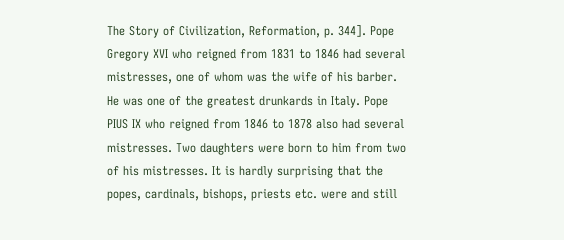The Story of Civilization, Reformation, p. 344]. Pope Gregory XVI who reigned from 1831 to 1846 had several mistresses, one of whom was the wife of his barber. He was one of the greatest drunkards in Italy. Pope PIUS IX who reigned from 1846 to 1878 also had several mistresses. Two daughters were born to him from two of his mistresses. It is hardly surprising that the popes, cardinals, bishops, priests etc. were and still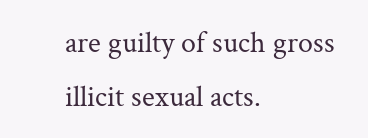are guilty of such gross illicit sexual acts.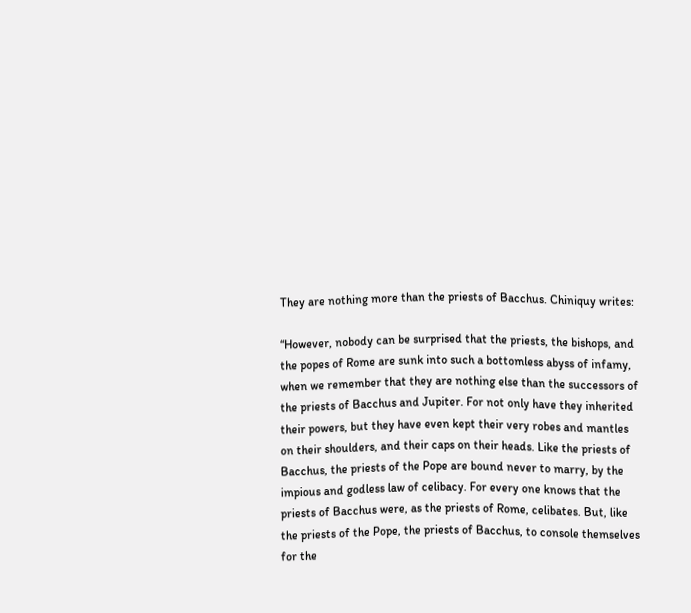They are nothing more than the priests of Bacchus. Chiniquy writes:

“However, nobody can be surprised that the priests, the bishops, and the popes of Rome are sunk into such a bottomless abyss of infamy, when we remember that they are nothing else than the successors of the priests of Bacchus and Jupiter. For not only have they inherited their powers, but they have even kept their very robes and mantles on their shoulders, and their caps on their heads. Like the priests of Bacchus, the priests of the Pope are bound never to marry, by the impious and godless law of celibacy. For every one knows that the priests of Bacchus were, as the priests of Rome, celibates. But, like the priests of the Pope, the priests of Bacchus, to console themselves for the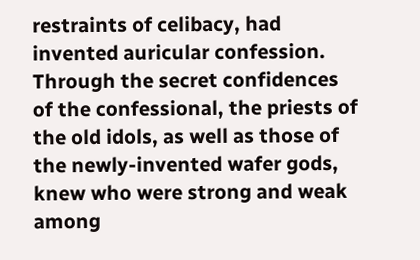restraints of celibacy, had invented auricular confession. Through the secret confidences of the confessional, the priests of the old idols, as well as those of the newly-invented wafer gods, knew who were strong and weak among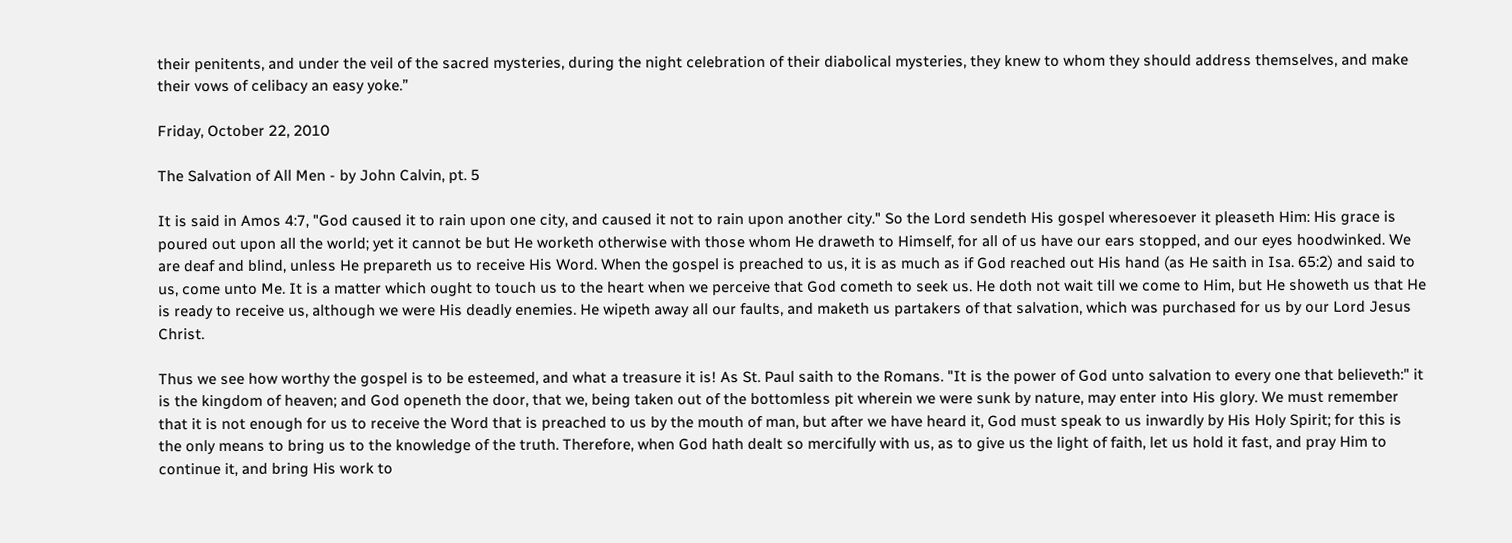their penitents, and under the veil of the sacred mysteries, during the night celebration of their diabolical mysteries, they knew to whom they should address themselves, and make their vows of celibacy an easy yoke.”

Friday, October 22, 2010

The Salvation of All Men - by John Calvin, pt. 5

It is said in Amos 4:7, "God caused it to rain upon one city, and caused it not to rain upon another city." So the Lord sendeth His gospel wheresoever it pleaseth Him: His grace is poured out upon all the world; yet it cannot be but He worketh otherwise with those whom He draweth to Himself, for all of us have our ears stopped, and our eyes hoodwinked. We are deaf and blind, unless He prepareth us to receive His Word. When the gospel is preached to us, it is as much as if God reached out His hand (as He saith in Isa. 65:2) and said to us, come unto Me. It is a matter which ought to touch us to the heart when we perceive that God cometh to seek us. He doth not wait till we come to Him, but He showeth us that He is ready to receive us, although we were His deadly enemies. He wipeth away all our faults, and maketh us partakers of that salvation, which was purchased for us by our Lord Jesus Christ.

Thus we see how worthy the gospel is to be esteemed, and what a treasure it is! As St. Paul saith to the Romans. "It is the power of God unto salvation to every one that believeth:" it is the kingdom of heaven; and God openeth the door, that we, being taken out of the bottomless pit wherein we were sunk by nature, may enter into His glory. We must remember that it is not enough for us to receive the Word that is preached to us by the mouth of man, but after we have heard it, God must speak to us inwardly by His Holy Spirit; for this is the only means to bring us to the knowledge of the truth. Therefore, when God hath dealt so mercifully with us, as to give us the light of faith, let us hold it fast, and pray Him to continue it, and bring His work to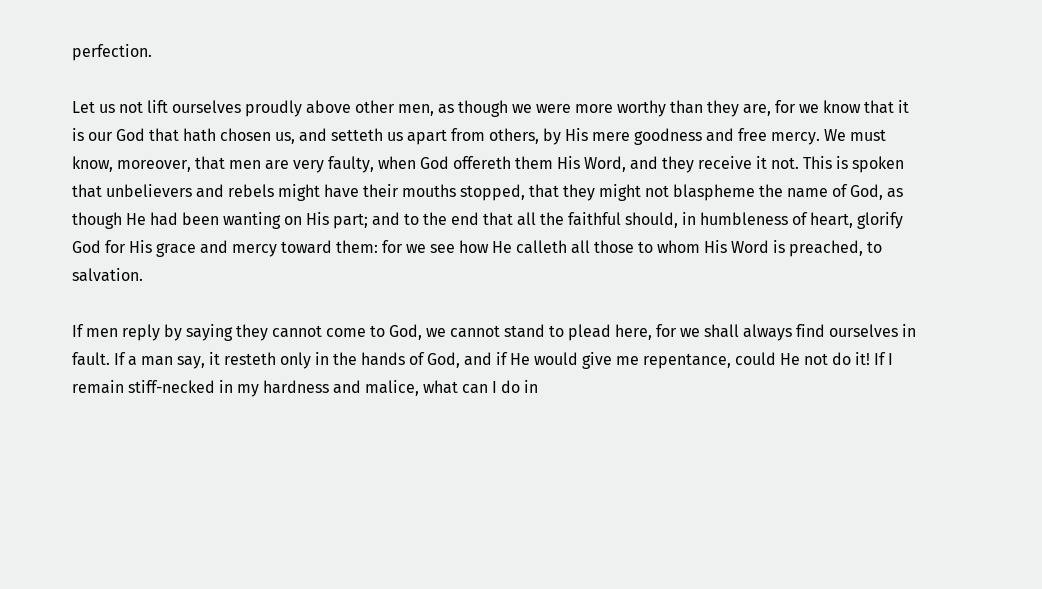perfection.

Let us not lift ourselves proudly above other men, as though we were more worthy than they are, for we know that it is our God that hath chosen us, and setteth us apart from others, by His mere goodness and free mercy. We must know, moreover, that men are very faulty, when God offereth them His Word, and they receive it not. This is spoken that unbelievers and rebels might have their mouths stopped, that they might not blaspheme the name of God, as though He had been wanting on His part; and to the end that all the faithful should, in humbleness of heart, glorify God for His grace and mercy toward them: for we see how He calleth all those to whom His Word is preached, to salvation.

If men reply by saying they cannot come to God, we cannot stand to plead here, for we shall always find ourselves in fault. If a man say, it resteth only in the hands of God, and if He would give me repentance, could He not do it! If I remain stiff-necked in my hardness and malice, what can I do in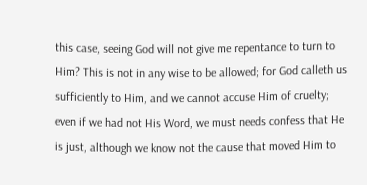this case, seeing God will not give me repentance to turn to Him? This is not in any wise to be allowed; for God calleth us sufficiently to Him, and we cannot accuse Him of cruelty; even if we had not His Word, we must needs confess that He is just, although we know not the cause that moved Him to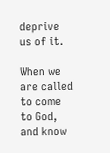deprive us of it.

When we are called to come to God, and know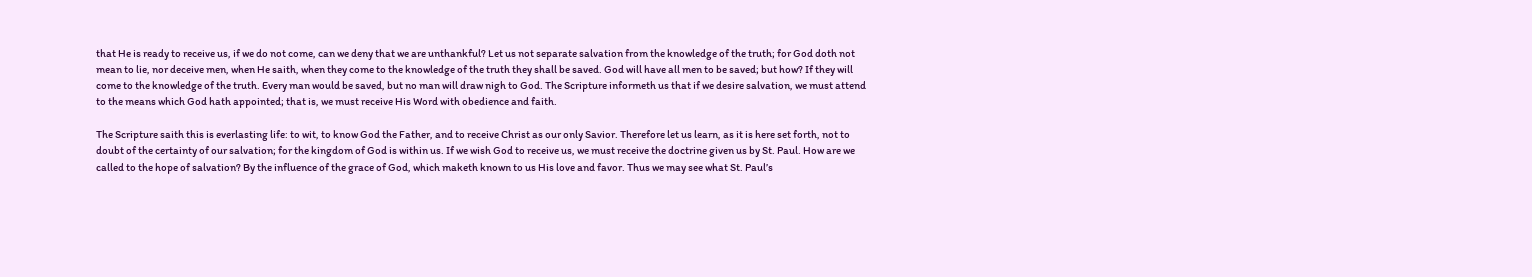that He is ready to receive us, if we do not come, can we deny that we are unthankful? Let us not separate salvation from the knowledge of the truth; for God doth not mean to lie, nor deceive men, when He saith, when they come to the knowledge of the truth they shall be saved. God will have all men to be saved; but how? If they will come to the knowledge of the truth. Every man would be saved, but no man will draw nigh to God. The Scripture informeth us that if we desire salvation, we must attend to the means which God hath appointed; that is, we must receive His Word with obedience and faith.

The Scripture saith this is everlasting life: to wit, to know God the Father, and to receive Christ as our only Savior. Therefore let us learn, as it is here set forth, not to doubt of the certainty of our salvation; for the kingdom of God is within us. If we wish God to receive us, we must receive the doctrine given us by St. Paul. How are we called to the hope of salvation? By the influence of the grace of God, which maketh known to us His love and favor. Thus we may see what St. Paul’s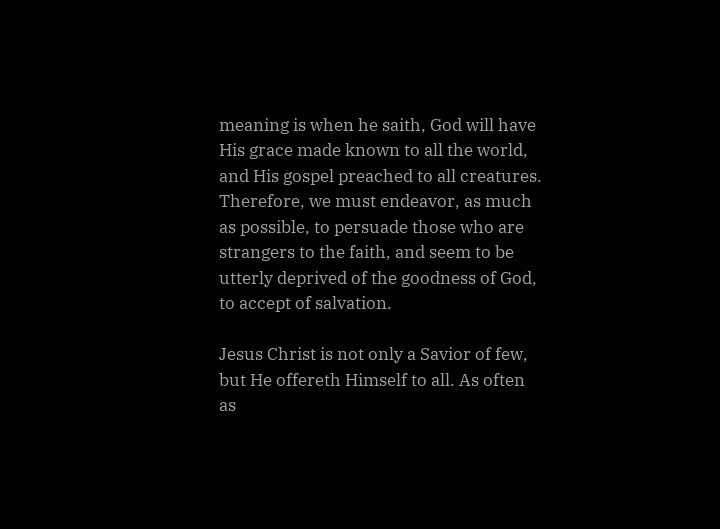meaning is when he saith, God will have His grace made known to all the world, and His gospel preached to all creatures. Therefore, we must endeavor, as much as possible, to persuade those who are strangers to the faith, and seem to be utterly deprived of the goodness of God, to accept of salvation.

Jesus Christ is not only a Savior of few, but He offereth Himself to all. As often as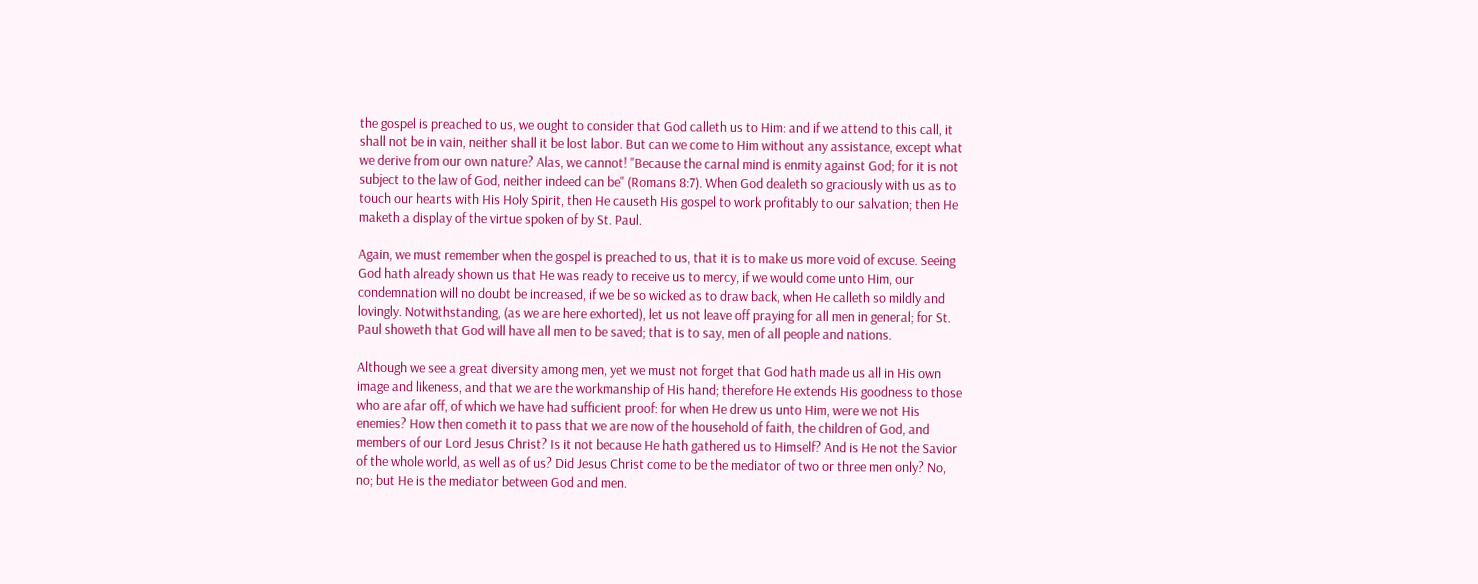the gospel is preached to us, we ought to consider that God calleth us to Him: and if we attend to this call, it shall not be in vain, neither shall it be lost labor. But can we come to Him without any assistance, except what we derive from our own nature? Alas, we cannot! "Because the carnal mind is enmity against God; for it is not subject to the law of God, neither indeed can be" (Romans 8:7). When God dealeth so graciously with us as to touch our hearts with His Holy Spirit, then He causeth His gospel to work profitably to our salvation; then He maketh a display of the virtue spoken of by St. Paul.

Again, we must remember when the gospel is preached to us, that it is to make us more void of excuse. Seeing God hath already shown us that He was ready to receive us to mercy, if we would come unto Him, our condemnation will no doubt be increased, if we be so wicked as to draw back, when He calleth so mildly and lovingly. Notwithstanding, (as we are here exhorted), let us not leave off praying for all men in general; for St. Paul showeth that God will have all men to be saved; that is to say, men of all people and nations.

Although we see a great diversity among men, yet we must not forget that God hath made us all in His own image and likeness, and that we are the workmanship of His hand; therefore He extends His goodness to those who are afar off, of which we have had sufficient proof: for when He drew us unto Him, were we not His enemies? How then cometh it to pass that we are now of the household of faith, the children of God, and members of our Lord Jesus Christ? Is it not because He hath gathered us to Himself? And is He not the Savior of the whole world, as well as of us? Did Jesus Christ come to be the mediator of two or three men only? No, no; but He is the mediator between God and men.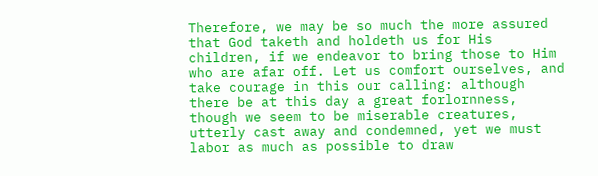Therefore, we may be so much the more assured that God taketh and holdeth us for His children, if we endeavor to bring those to Him who are afar off. Let us comfort ourselves, and take courage in this our calling: although there be at this day a great forlornness, though we seem to be miserable creatures, utterly cast away and condemned, yet we must labor as much as possible to draw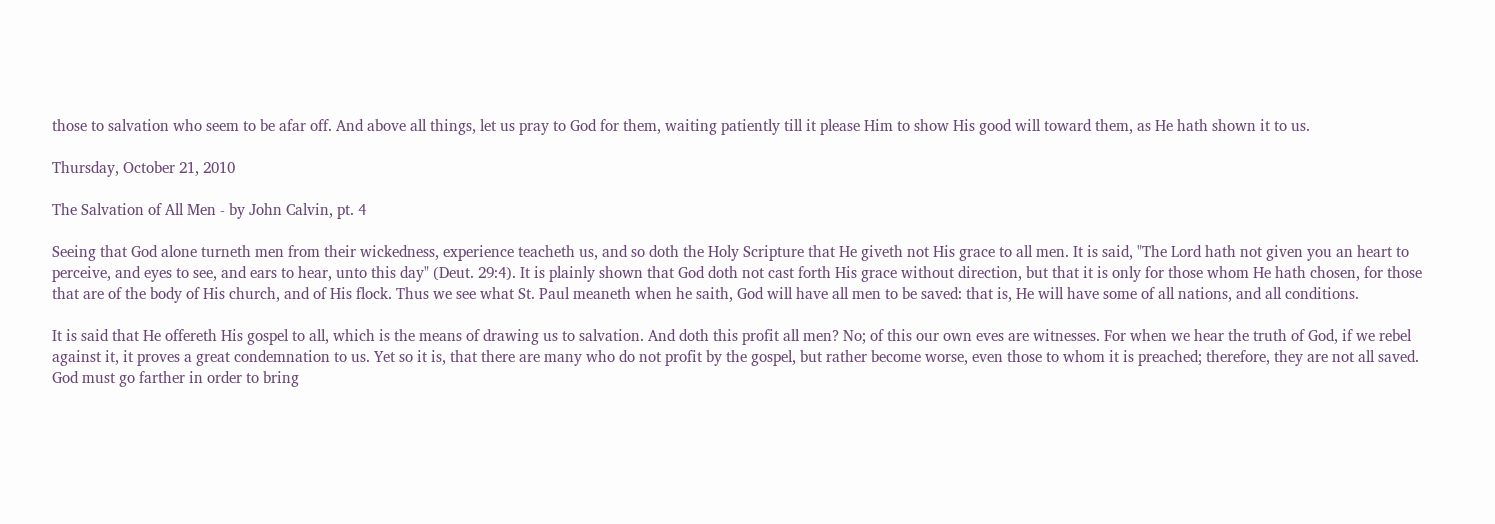those to salvation who seem to be afar off. And above all things, let us pray to God for them, waiting patiently till it please Him to show His good will toward them, as He hath shown it to us.

Thursday, October 21, 2010

The Salvation of All Men - by John Calvin, pt. 4

Seeing that God alone turneth men from their wickedness, experience teacheth us, and so doth the Holy Scripture that He giveth not His grace to all men. It is said, "The Lord hath not given you an heart to perceive, and eyes to see, and ears to hear, unto this day" (Deut. 29:4). It is plainly shown that God doth not cast forth His grace without direction, but that it is only for those whom He hath chosen, for those that are of the body of His church, and of His flock. Thus we see what St. Paul meaneth when he saith, God will have all men to be saved: that is, He will have some of all nations, and all conditions.

It is said that He offereth His gospel to all, which is the means of drawing us to salvation. And doth this profit all men? No; of this our own eves are witnesses. For when we hear the truth of God, if we rebel against it, it proves a great condemnation to us. Yet so it is, that there are many who do not profit by the gospel, but rather become worse, even those to whom it is preached; therefore, they are not all saved. God must go farther in order to bring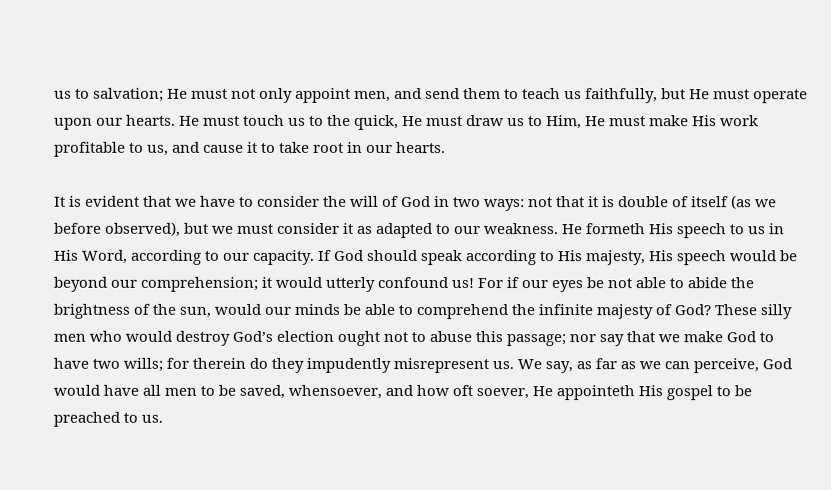us to salvation; He must not only appoint men, and send them to teach us faithfully, but He must operate upon our hearts. He must touch us to the quick, He must draw us to Him, He must make His work profitable to us, and cause it to take root in our hearts.

It is evident that we have to consider the will of God in two ways: not that it is double of itself (as we before observed), but we must consider it as adapted to our weakness. He formeth His speech to us in His Word, according to our capacity. If God should speak according to His majesty, His speech would be beyond our comprehension; it would utterly confound us! For if our eyes be not able to abide the brightness of the sun, would our minds be able to comprehend the infinite majesty of God? These silly men who would destroy God’s election ought not to abuse this passage; nor say that we make God to have two wills; for therein do they impudently misrepresent us. We say, as far as we can perceive, God would have all men to be saved, whensoever, and how oft soever, He appointeth His gospel to be preached to us.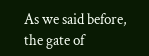As we said before, the gate of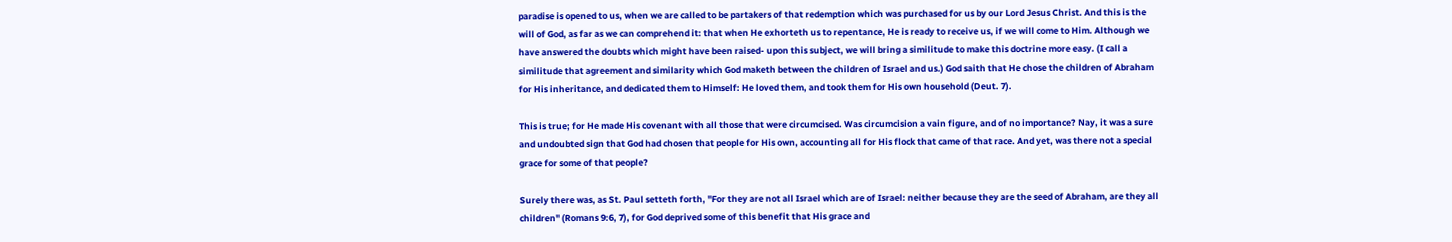paradise is opened to us, when we are called to be partakers of that redemption which was purchased for us by our Lord Jesus Christ. And this is the will of God, as far as we can comprehend it: that when He exhorteth us to repentance, He is ready to receive us, if we will come to Him. Although we have answered the doubts which might have been raised- upon this subject, we will bring a similitude to make this doctrine more easy. (I call a similitude that agreement and similarity which God maketh between the children of Israel and us.) God saith that He chose the children of Abraham for His inheritance, and dedicated them to Himself: He loved them, and took them for His own household (Deut. 7).

This is true; for He made His covenant with all those that were circumcised. Was circumcision a vain figure, and of no importance? Nay, it was a sure and undoubted sign that God had chosen that people for His own, accounting all for His flock that came of that race. And yet, was there not a special grace for some of that people?

Surely there was, as St. Paul setteth forth, "For they are not all Israel which are of Israel: neither because they are the seed of Abraham, are they all children" (Romans 9:6, 7), for God deprived some of this benefit that His grace and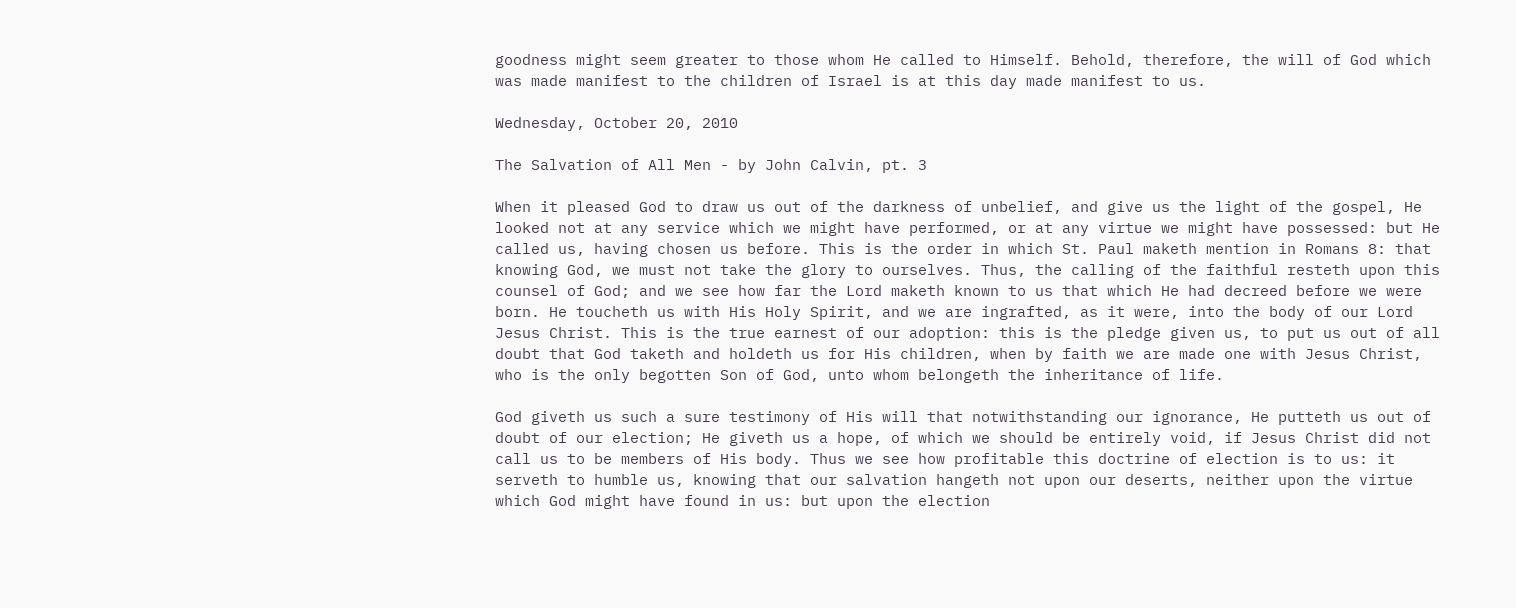goodness might seem greater to those whom He called to Himself. Behold, therefore, the will of God which was made manifest to the children of Israel is at this day made manifest to us.

Wednesday, October 20, 2010

The Salvation of All Men - by John Calvin, pt. 3

When it pleased God to draw us out of the darkness of unbelief, and give us the light of the gospel, He looked not at any service which we might have performed, or at any virtue we might have possessed: but He called us, having chosen us before. This is the order in which St. Paul maketh mention in Romans 8: that knowing God, we must not take the glory to ourselves. Thus, the calling of the faithful resteth upon this counsel of God; and we see how far the Lord maketh known to us that which He had decreed before we were born. He toucheth us with His Holy Spirit, and we are ingrafted, as it were, into the body of our Lord Jesus Christ. This is the true earnest of our adoption: this is the pledge given us, to put us out of all doubt that God taketh and holdeth us for His children, when by faith we are made one with Jesus Christ, who is the only begotten Son of God, unto whom belongeth the inheritance of life.

God giveth us such a sure testimony of His will that notwithstanding our ignorance, He putteth us out of doubt of our election; He giveth us a hope, of which we should be entirely void, if Jesus Christ did not call us to be members of His body. Thus we see how profitable this doctrine of election is to us: it serveth to humble us, knowing that our salvation hangeth not upon our deserts, neither upon the virtue which God might have found in us: but upon the election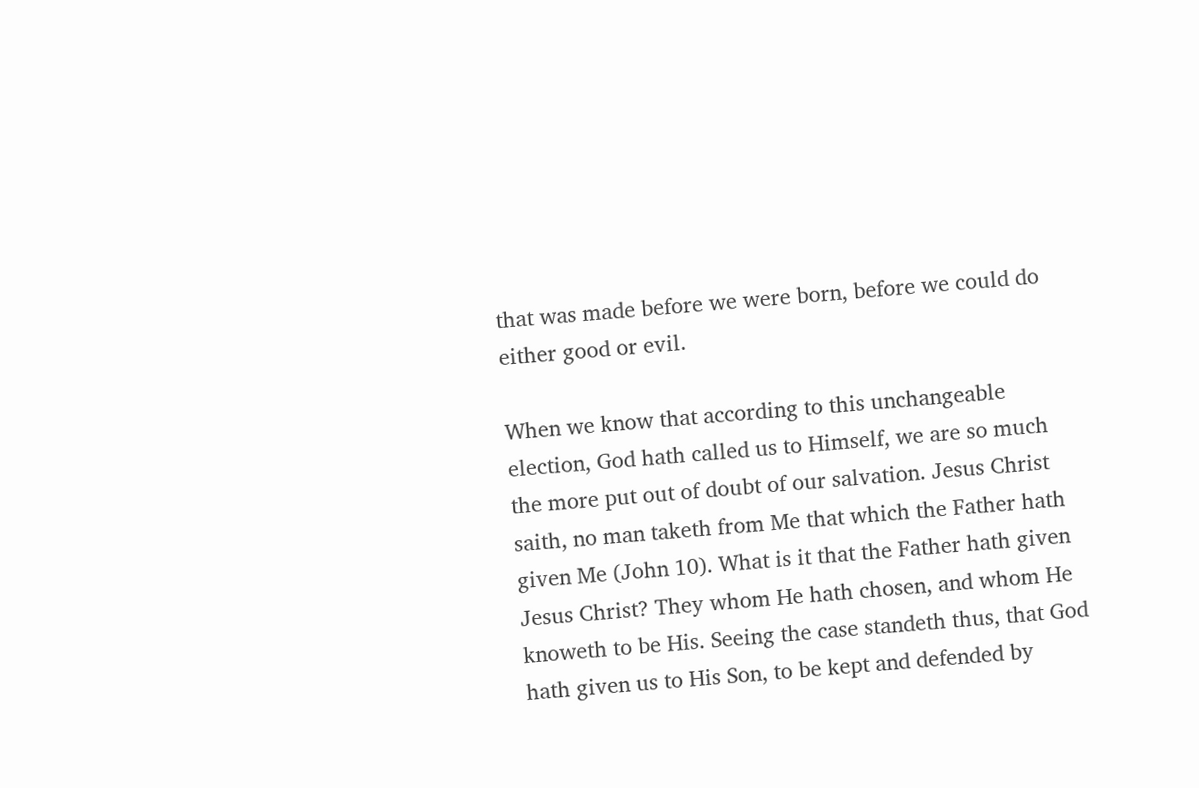that was made before we were born, before we could do either good or evil.

When we know that according to this unchangeable election, God hath called us to Himself, we are so much the more put out of doubt of our salvation. Jesus Christ saith, no man taketh from Me that which the Father hath given Me (John 10). What is it that the Father hath given Jesus Christ? They whom He hath chosen, and whom He knoweth to be His. Seeing the case standeth thus, that God hath given us to His Son, to be kept and defended by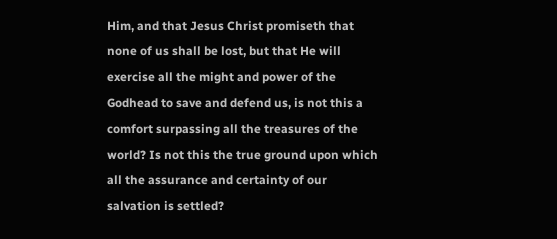Him, and that Jesus Christ promiseth that none of us shall be lost, but that He will exercise all the might and power of the Godhead to save and defend us, is not this a comfort surpassing all the treasures of the world? Is not this the true ground upon which all the assurance and certainty of our salvation is settled?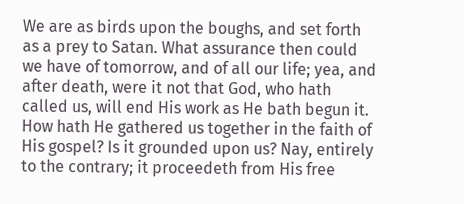We are as birds upon the boughs, and set forth as a prey to Satan. What assurance then could we have of tomorrow, and of all our life; yea, and after death, were it not that God, who hath called us, will end His work as He bath begun it. How hath He gathered us together in the faith of His gospel? Is it grounded upon us? Nay, entirely to the contrary; it proceedeth from His free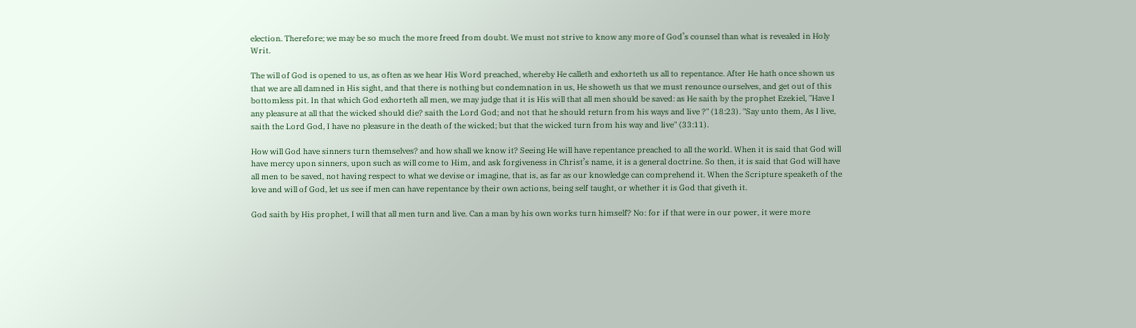election. Therefore; we may be so much the more freed from doubt. We must not strive to know any more of God’s counsel than what is revealed in Holy Writ.

The will of God is opened to us, as often as we hear His Word preached, whereby He calleth and exhorteth us all to repentance. After He hath once shown us that we are all damned in His sight, and that there is nothing but condemnation in us, He showeth us that we must renounce ourselves, and get out of this bottomless pit. In that which God exhorteth all men, we may judge that it is His will that all men should be saved: as He saith by the prophet Ezekiel, "Have I any pleasure at all that the wicked should die? saith the Lord God; and not that he should return from his ways and live ?" (18:23). "Say unto them, As I live, saith the Lord God, I have no pleasure in the death of the wicked; but that the wicked turn from his way and live" (33:11).

How will God have sinners turn themselves? and how shall we know it? Seeing He will have repentance preached to all the world. When it is said that God will have mercy upon sinners, upon such as will come to Him, and ask forgiveness in Christ’s name, it is a general doctrine. So then, it is said that God will have all men to be saved, not having respect to what we devise or imagine, that is, as far as our knowledge can comprehend it. When the Scripture speaketh of the love and will of God, let us see if men can have repentance by their own actions, being self taught, or whether it is God that giveth it.

God saith by His prophet, I will that all men turn and live. Can a man by his own works turn himself? No: for if that were in our power, it were more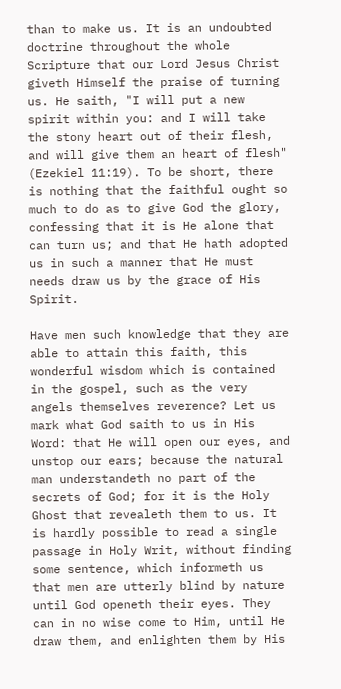than to make us. It is an undoubted doctrine throughout the whole Scripture that our Lord Jesus Christ giveth Himself the praise of turning us. He saith, "I will put a new spirit within you: and I will take the stony heart out of their flesh, and will give them an heart of flesh" (Ezekiel 11:19). To be short, there is nothing that the faithful ought so much to do as to give God the glory, confessing that it is He alone that can turn us; and that He hath adopted us in such a manner that He must needs draw us by the grace of His Spirit.

Have men such knowledge that they are able to attain this faith, this wonderful wisdom which is contained in the gospel, such as the very angels themselves reverence? Let us mark what God saith to us in His Word: that He will open our eyes, and unstop our ears; because the natural man understandeth no part of the secrets of God; for it is the Holy Ghost that revealeth them to us. It is hardly possible to read a single passage in Holy Writ, without finding some sentence, which informeth us that men are utterly blind by nature until God openeth their eyes. They can in no wise come to Him, until He draw them, and enlighten them by His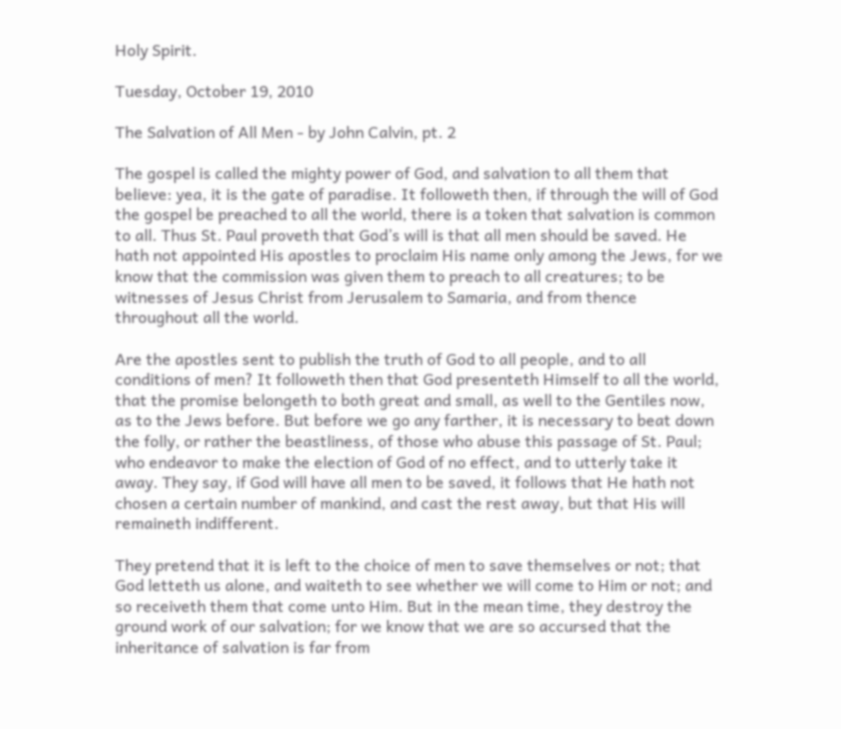Holy Spirit.

Tuesday, October 19, 2010

The Salvation of All Men - by John Calvin, pt. 2

The gospel is called the mighty power of God, and salvation to all them that believe: yea, it is the gate of paradise. It followeth then, if through the will of God the gospel be preached to all the world, there is a token that salvation is common to all. Thus St. Paul proveth that God’s will is that all men should be saved. He hath not appointed His apostles to proclaim His name only among the Jews, for we know that the commission was given them to preach to all creatures; to be witnesses of Jesus Christ from Jerusalem to Samaria, and from thence throughout all the world.

Are the apostles sent to publish the truth of God to all people, and to all conditions of men? It followeth then that God presenteth Himself to all the world, that the promise belongeth to both great and small, as well to the Gentiles now, as to the Jews before. But before we go any farther, it is necessary to beat down the folly, or rather the beastliness, of those who abuse this passage of St. Paul; who endeavor to make the election of God of no effect, and to utterly take it away. They say, if God will have all men to be saved, it follows that He hath not chosen a certain number of mankind, and cast the rest away, but that His will remaineth indifferent.

They pretend that it is left to the choice of men to save themselves or not; that God letteth us alone, and waiteth to see whether we will come to Him or not; and so receiveth them that come unto Him. But in the mean time, they destroy the ground work of our salvation; for we know that we are so accursed that the inheritance of salvation is far from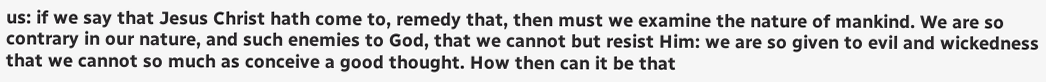us: if we say that Jesus Christ hath come to, remedy that, then must we examine the nature of mankind. We are so contrary in our nature, and such enemies to God, that we cannot but resist Him: we are so given to evil and wickedness that we cannot so much as conceive a good thought. How then can it be that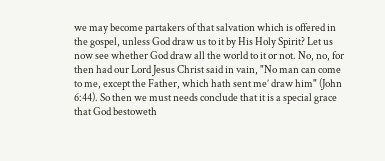we may become partakers of that salvation which is offered in the gospel, unless God draw us to it by His Holy Spirit? Let us now see whether God draw all the world to it or not. No, no, for then had our Lord Jesus Christ said in vain, "No man can come to me, except the Father, which hath sent me’ draw him" (John 6:44). So then we must needs conclude that it is a special grace that God bestoweth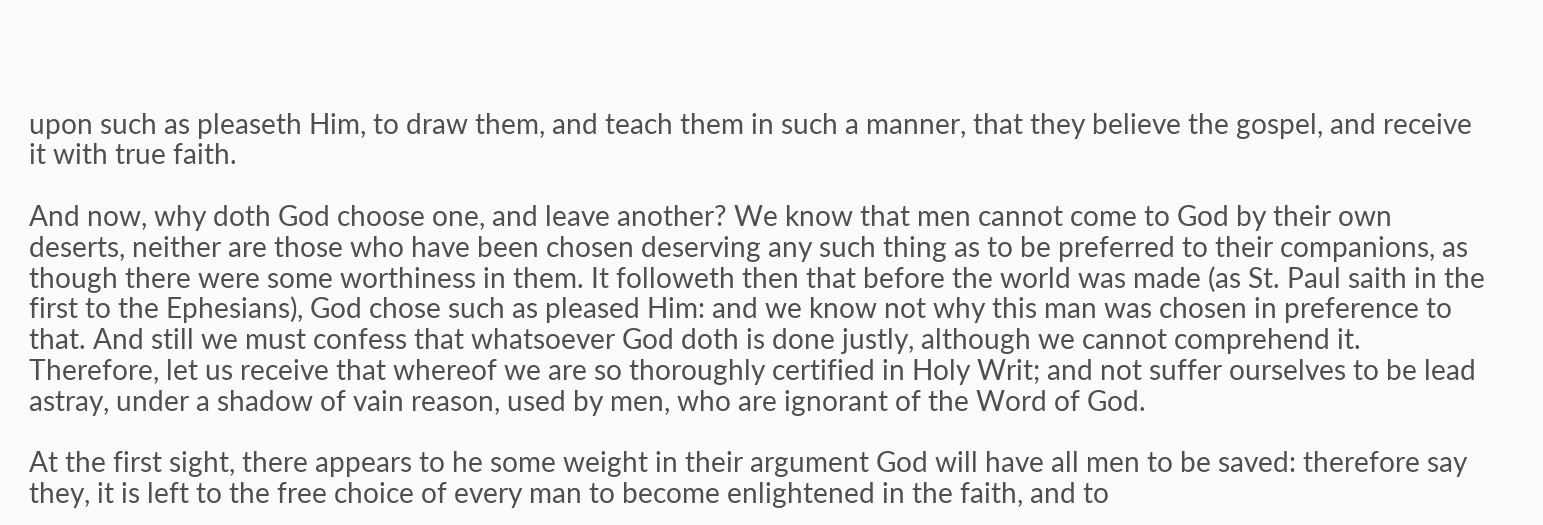upon such as pleaseth Him, to draw them, and teach them in such a manner, that they believe the gospel, and receive it with true faith.

And now, why doth God choose one, and leave another? We know that men cannot come to God by their own deserts, neither are those who have been chosen deserving any such thing as to be preferred to their companions, as though there were some worthiness in them. It followeth then that before the world was made (as St. Paul saith in the first to the Ephesians), God chose such as pleased Him: and we know not why this man was chosen in preference to that. And still we must confess that whatsoever God doth is done justly, although we cannot comprehend it. Therefore, let us receive that whereof we are so thoroughly certified in Holy Writ; and not suffer ourselves to be lead astray, under a shadow of vain reason, used by men, who are ignorant of the Word of God.

At the first sight, there appears to he some weight in their argument God will have all men to be saved: therefore say they, it is left to the free choice of every man to become enlightened in the faith, and to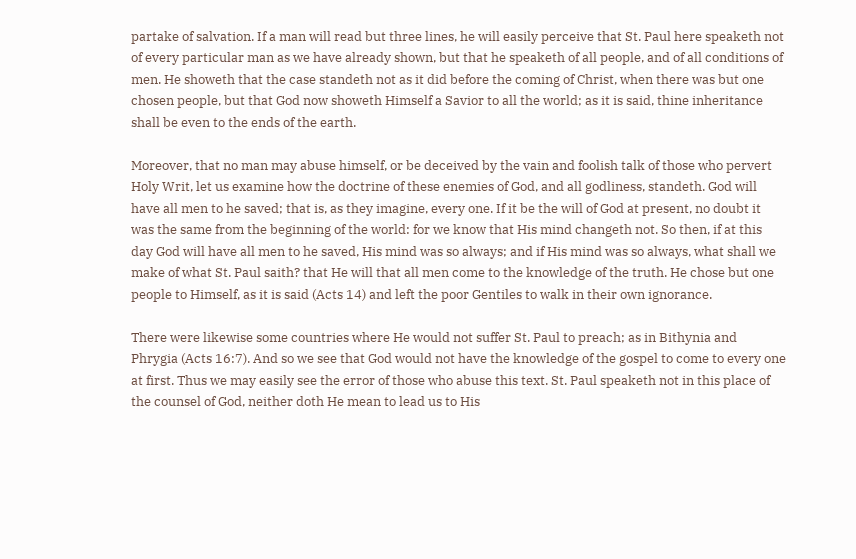partake of salvation. If a man will read but three lines, he will easily perceive that St. Paul here speaketh not of every particular man as we have already shown, but that he speaketh of all people, and of all conditions of men. He showeth that the case standeth not as it did before the coming of Christ, when there was but one chosen people, but that God now showeth Himself a Savior to all the world; as it is said, thine inheritance shall be even to the ends of the earth.

Moreover, that no man may abuse himself, or be deceived by the vain and foolish talk of those who pervert Holy Writ, let us examine how the doctrine of these enemies of God, and all godliness, standeth. God will have all men to he saved; that is, as they imagine, every one. If it be the will of God at present, no doubt it was the same from the beginning of the world: for we know that His mind changeth not. So then, if at this day God will have all men to he saved, His mind was so always; and if His mind was so always, what shall we make of what St. Paul saith? that He will that all men come to the knowledge of the truth. He chose but one people to Himself, as it is said (Acts 14) and left the poor Gentiles to walk in their own ignorance.

There were likewise some countries where He would not suffer St. Paul to preach; as in Bithynia and Phrygia (Acts 16:7). And so we see that God would not have the knowledge of the gospel to come to every one at first. Thus we may easily see the error of those who abuse this text. St. Paul speaketh not in this place of the counsel of God, neither doth He mean to lead us to His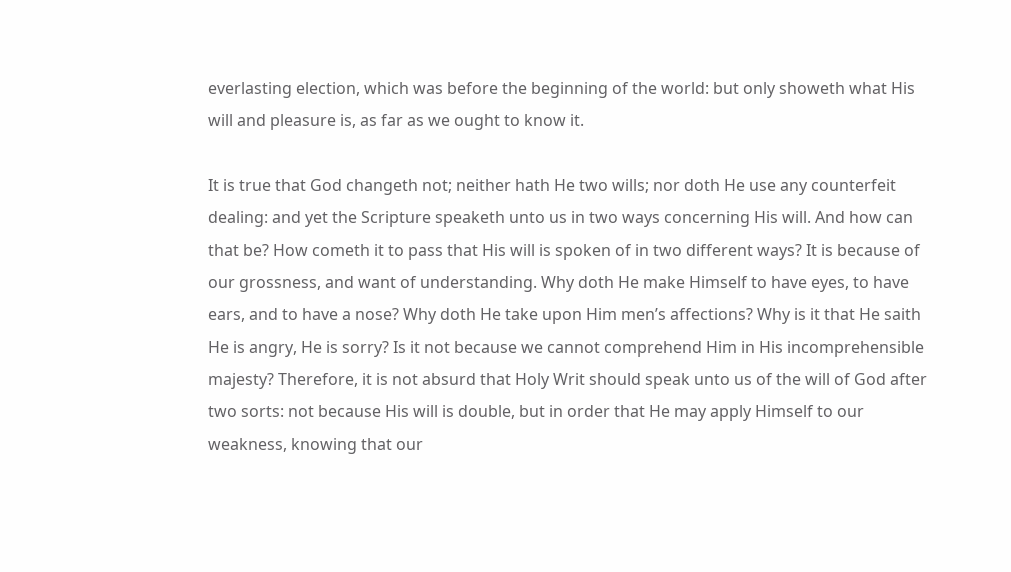everlasting election, which was before the beginning of the world: but only showeth what His will and pleasure is, as far as we ought to know it.

It is true that God changeth not; neither hath He two wills; nor doth He use any counterfeit dealing: and yet the Scripture speaketh unto us in two ways concerning His will. And how can that be? How cometh it to pass that His will is spoken of in two different ways? It is because of our grossness, and want of understanding. Why doth He make Himself to have eyes, to have ears, and to have a nose? Why doth He take upon Him men’s affections? Why is it that He saith He is angry, He is sorry? Is it not because we cannot comprehend Him in His incomprehensible majesty? Therefore, it is not absurd that Holy Writ should speak unto us of the will of God after two sorts: not because His will is double, but in order that He may apply Himself to our weakness, knowing that our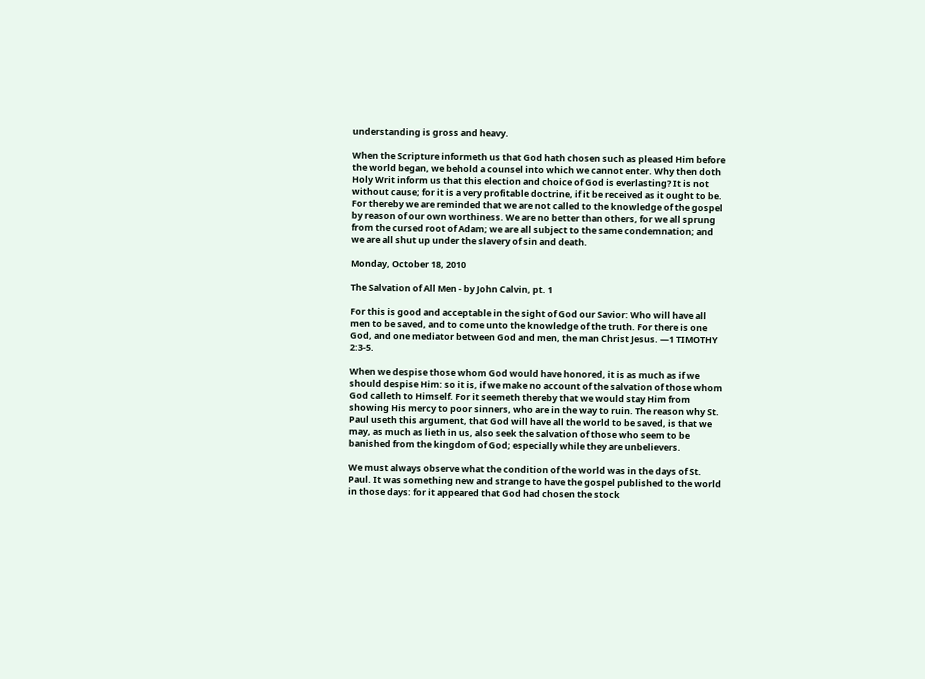understanding is gross and heavy.

When the Scripture informeth us that God hath chosen such as pleased Him before the world began, we behold a counsel into which we cannot enter. Why then doth Holy Writ inform us that this election and choice of God is everlasting? It is not without cause; for it is a very profitable doctrine, if it be received as it ought to be. For thereby we are reminded that we are not called to the knowledge of the gospel by reason of our own worthiness. We are no better than others, for we all sprung from the cursed root of Adam; we are all subject to the same condemnation; and we are all shut up under the slavery of sin and death.

Monday, October 18, 2010

The Salvation of All Men - by John Calvin, pt. 1

For this is good and acceptable in the sight of God our Savior: Who will have all men to be saved, and to come unto the knowledge of the truth. For there is one God, and one mediator between God and men, the man Christ Jesus. —1 TIMOTHY 2:3-5.

When we despise those whom God would have honored, it is as much as if we should despise Him: so it is, if we make no account of the salvation of those whom God calleth to Himself. For it seemeth thereby that we would stay Him from showing His mercy to poor sinners, who are in the way to ruin. The reason why St. Paul useth this argument, that God will have all the world to be saved, is that we may, as much as lieth in us, also seek the salvation of those who seem to be banished from the kingdom of God; especially while they are unbelievers.

We must always observe what the condition of the world was in the days of St. Paul. It was something new and strange to have the gospel published to the world in those days: for it appeared that God had chosen the stock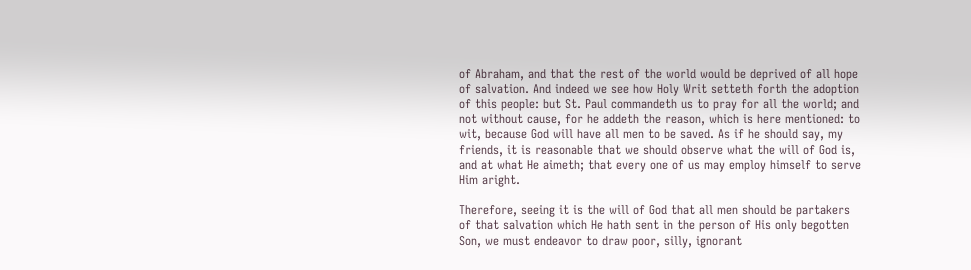of Abraham, and that the rest of the world would be deprived of all hope of salvation. And indeed we see how Holy Writ setteth forth the adoption of this people: but St. Paul commandeth us to pray for all the world; and not without cause, for he addeth the reason, which is here mentioned: to wit, because God will have all men to be saved. As if he should say, my friends, it is reasonable that we should observe what the will of God is, and at what He aimeth; that every one of us may employ himself to serve Him aright.

Therefore, seeing it is the will of God that all men should be partakers of that salvation which He hath sent in the person of His only begotten Son, we must endeavor to draw poor, silly, ignorant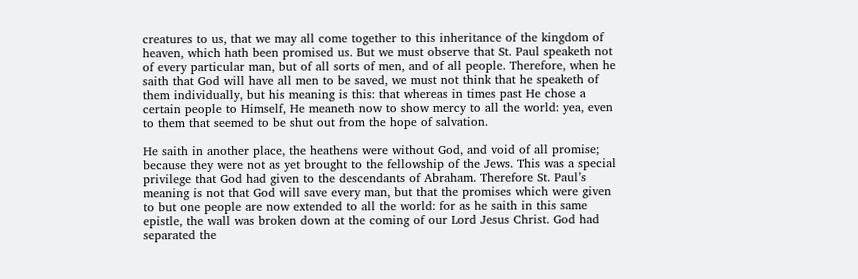creatures to us, that we may all come together to this inheritance of the kingdom of heaven, which hath been promised us. But we must observe that St. Paul speaketh not of every particular man, but of all sorts of men, and of all people. Therefore, when he saith that God will have all men to be saved, we must not think that he speaketh of them individually, but his meaning is this: that whereas in times past He chose a certain people to Himself, He meaneth now to show mercy to all the world: yea, even to them that seemed to be shut out from the hope of salvation.

He saith in another place, the heathens were without God, and void of all promise; because they were not as yet brought to the fellowship of the Jews. This was a special privilege that God had given to the descendants of Abraham. Therefore St. Paul’s meaning is not that God will save every man, but that the promises which were given to but one people are now extended to all the world: for as he saith in this same epistle, the wall was broken down at the coming of our Lord Jesus Christ. God had separated the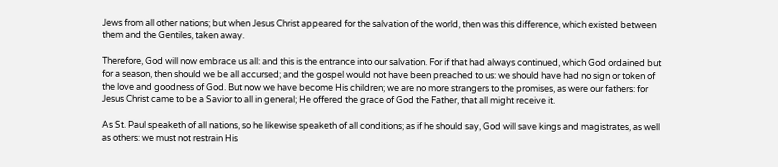Jews from all other nations; but when Jesus Christ appeared for the salvation of the world, then was this difference, which existed between them and the Gentiles, taken away.

Therefore, God will now embrace us all: and this is the entrance into our salvation. For if that had always continued, which God ordained but for a season, then should we be all accursed; and the gospel would not have been preached to us: we should have had no sign or token of the love and goodness of God. But now we have become His children; we are no more strangers to the promises, as were our fathers: for Jesus Christ came to be a Savior to all in general; He offered the grace of God the Father, that all might receive it.

As St. Paul speaketh of all nations, so he likewise speaketh of all conditions; as if he should say, God will save kings and magistrates, as well as others: we must not restrain His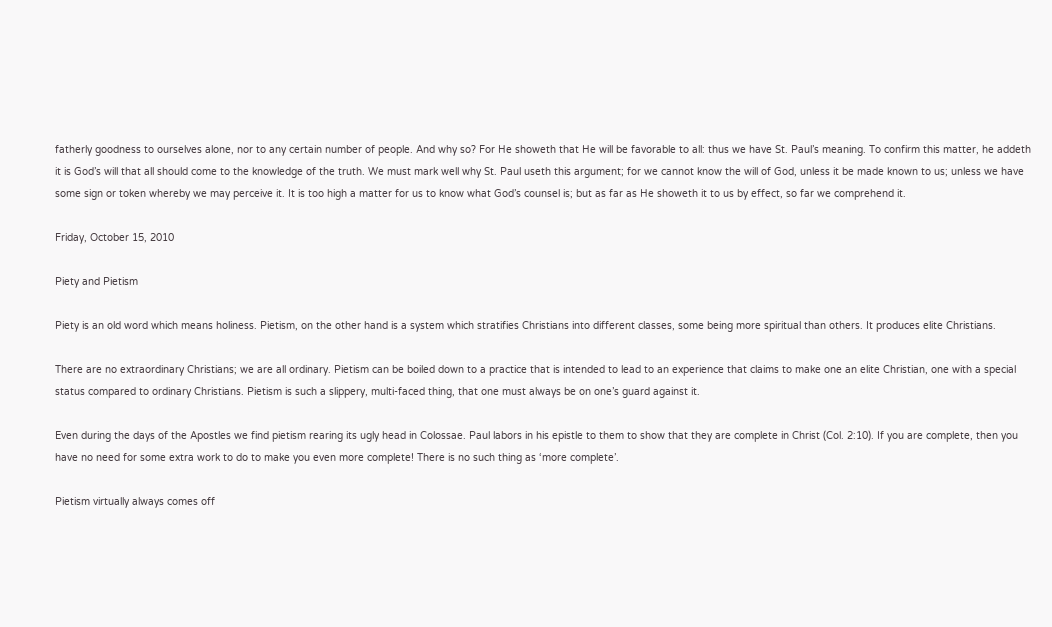fatherly goodness to ourselves alone, nor to any certain number of people. And why so? For He showeth that He will be favorable to all: thus we have St. Paul’s meaning. To confirm this matter, he addeth it is God’s will that all should come to the knowledge of the truth. We must mark well why St. Paul useth this argument; for we cannot know the will of God, unless it be made known to us; unless we have some sign or token whereby we may perceive it. It is too high a matter for us to know what God’s counsel is; but as far as He showeth it to us by effect, so far we comprehend it.

Friday, October 15, 2010

Piety and Pietism

Piety is an old word which means holiness. Pietism, on the other hand is a system which stratifies Christians into different classes, some being more spiritual than others. It produces elite Christians.

There are no extraordinary Christians; we are all ordinary. Pietism can be boiled down to a practice that is intended to lead to an experience that claims to make one an elite Christian, one with a special status compared to ordinary Christians. Pietism is such a slippery, multi-faced thing, that one must always be on one’s guard against it.

Even during the days of the Apostles we find pietism rearing its ugly head in Colossae. Paul labors in his epistle to them to show that they are complete in Christ (Col. 2:10). If you are complete, then you have no need for some extra work to do to make you even more complete! There is no such thing as ‘more complete’.

Pietism virtually always comes off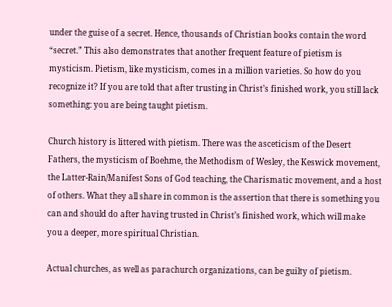under the guise of a secret. Hence, thousands of Christian books contain the word “secret.” This also demonstrates that another frequent feature of pietism is mysticism. Pietism, like mysticism, comes in a million varieties. So how do you recognize it? If you are told that after trusting in Christ’s finished work, you still lack something: you are being taught pietism.

Church history is littered with pietism. There was the asceticism of the Desert Fathers, the mysticism of Boehme, the Methodism of Wesley, the Keswick movement, the Latter-Rain/Manifest Sons of God teaching, the Charismatic movement, and a host of others. What they all share in common is the assertion that there is something you can and should do after having trusted in Christ’s finished work, which will make you a deeper, more spiritual Christian.

Actual churches, as well as parachurch organizations, can be guilty of pietism.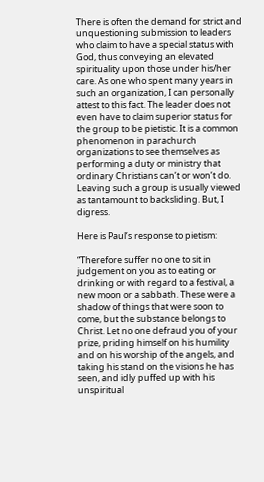There is often the demand for strict and unquestioning submission to leaders who claim to have a special status with God, thus conveying an elevated spirituality upon those under his/her care. As one who spent many years in such an organization, I can personally attest to this fact. The leader does not even have to claim superior status for the group to be pietistic. It is a common phenomenon in parachurch organizations to see themselves as performing a duty or ministry that ordinary Christians can’t or won’t do. Leaving such a group is usually viewed as tantamount to backsliding. But, I digress.

Here is Paul’s response to pietism:

“Therefore suffer no one to sit in judgement on you as to eating or drinking or with regard to a festival, a new moon or a sabbath. These were a shadow of things that were soon to come, but the substance belongs to Christ. Let no one defraud you of your prize, priding himself on his humility and on his worship of the angels, and taking his stand on the visions he has seen, and idly puffed up with his unspiritual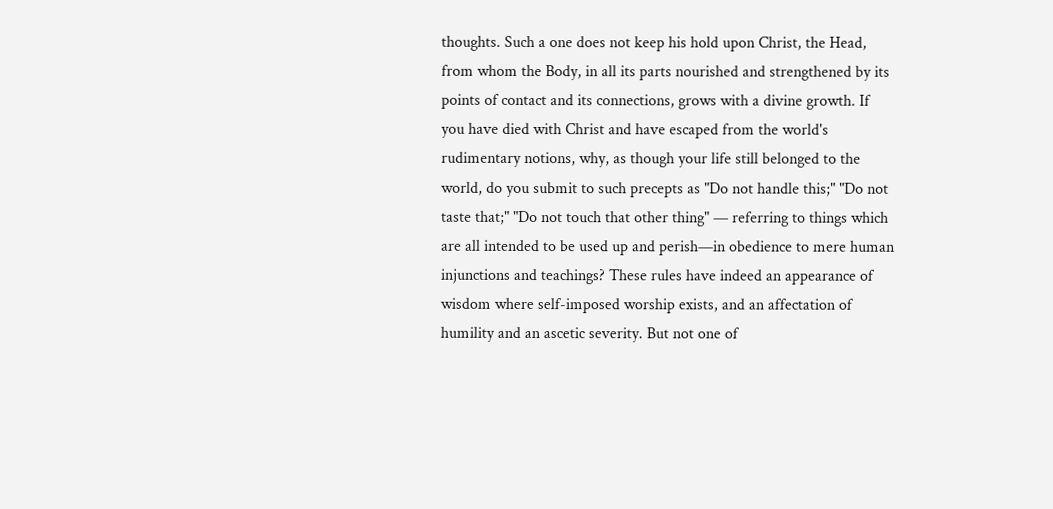thoughts. Such a one does not keep his hold upon Christ, the Head, from whom the Body, in all its parts nourished and strengthened by its points of contact and its connections, grows with a divine growth. If you have died with Christ and have escaped from the world's rudimentary notions, why, as though your life still belonged to the world, do you submit to such precepts as "Do not handle this;" "Do not taste that;" "Do not touch that other thing" — referring to things which are all intended to be used up and perish—in obedience to mere human injunctions and teachings? These rules have indeed an appearance of wisdom where self-imposed worship exists, and an affectation of humility and an ascetic severity. But not one of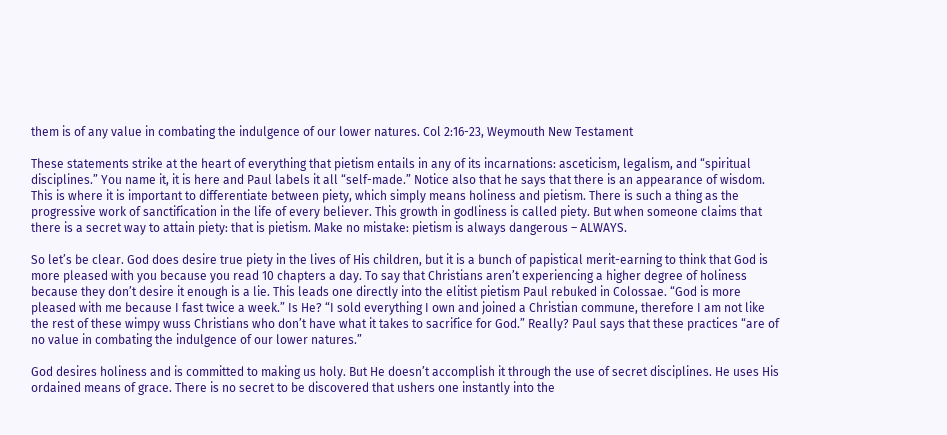them is of any value in combating the indulgence of our lower natures. Col 2:16-23, Weymouth New Testament

These statements strike at the heart of everything that pietism entails in any of its incarnations: asceticism, legalism, and “spiritual disciplines.” You name it, it is here and Paul labels it all “self-made.” Notice also that he says that there is an appearance of wisdom. This is where it is important to differentiate between piety, which simply means holiness and pietism. There is such a thing as the progressive work of sanctification in the life of every believer. This growth in godliness is called piety. But when someone claims that there is a secret way to attain piety: that is pietism. Make no mistake: pietism is always dangerous – ALWAYS.

So let’s be clear. God does desire true piety in the lives of His children, but it is a bunch of papistical merit-earning to think that God is more pleased with you because you read 10 chapters a day. To say that Christians aren’t experiencing a higher degree of holiness because they don’t desire it enough is a lie. This leads one directly into the elitist pietism Paul rebuked in Colossae. “God is more pleased with me because I fast twice a week.” Is He? “I sold everything I own and joined a Christian commune, therefore I am not like the rest of these wimpy wuss Christians who don’t have what it takes to sacrifice for God.” Really? Paul says that these practices “are of no value in combating the indulgence of our lower natures.”

God desires holiness and is committed to making us holy. But He doesn’t accomplish it through the use of secret disciplines. He uses His ordained means of grace. There is no secret to be discovered that ushers one instantly into the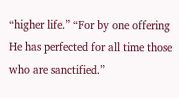“higher life.” “For by one offering He has perfected for all time those who are sanctified.”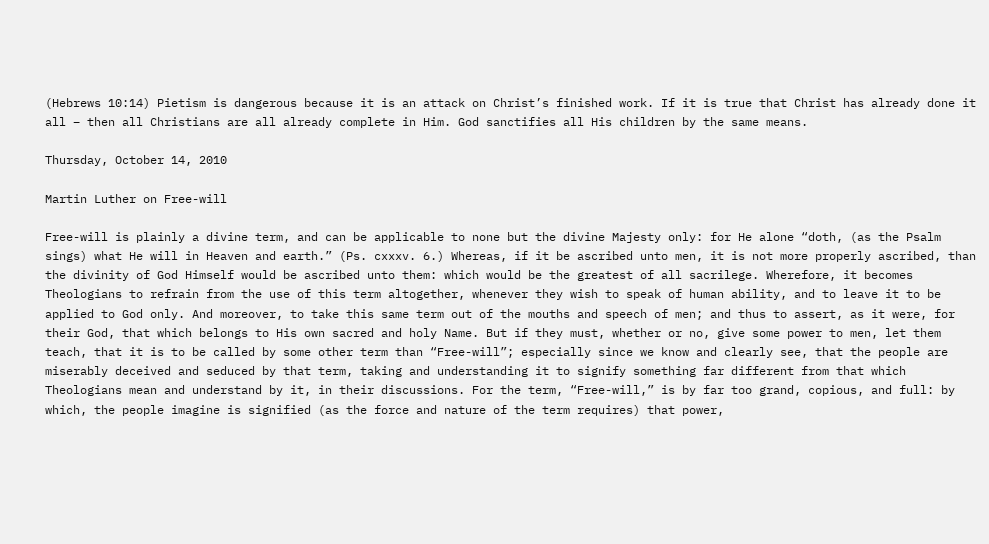(Hebrews 10:14) Pietism is dangerous because it is an attack on Christ’s finished work. If it is true that Christ has already done it all – then all Christians are all already complete in Him. God sanctifies all His children by the same means.

Thursday, October 14, 2010

Martin Luther on Free-will

Free-will is plainly a divine term, and can be applicable to none but the divine Majesty only: for He alone “doth, (as the Psalm sings) what He will in Heaven and earth.” (Ps. cxxxv. 6.) Whereas, if it be ascribed unto men, it is not more properly ascribed, than the divinity of God Himself would be ascribed unto them: which would be the greatest of all sacrilege. Wherefore, it becomes Theologians to refrain from the use of this term altogether, whenever they wish to speak of human ability, and to leave it to be applied to God only. And moreover, to take this same term out of the mouths and speech of men; and thus to assert, as it were, for their God, that which belongs to His own sacred and holy Name. But if they must, whether or no, give some power to men, let them teach, that it is to be called by some other term than “Free-will”; especially since we know and clearly see, that the people are miserably deceived and seduced by that term, taking and understanding it to signify something far different from that which Theologians mean and understand by it, in their discussions. For the term, “Free-will,” is by far too grand, copious, and full: by which, the people imagine is signified (as the force and nature of the term requires) that power,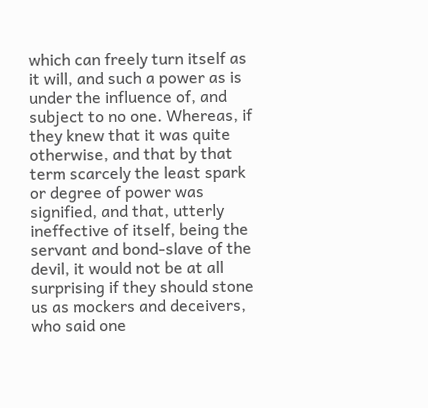which can freely turn itself as it will, and such a power as is under the influence of, and subject to no one. Whereas, if they knew that it was quite otherwise, and that by that term scarcely the least spark or degree of power was signified, and that, utterly ineffective of itself, being the servant and bond-slave of the devil, it would not be at all surprising if they should stone us as mockers and deceivers, who said one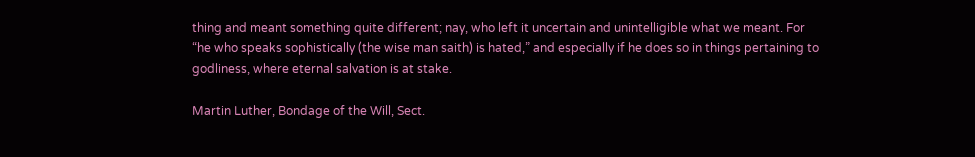thing and meant something quite different; nay, who left it uncertain and unintelligible what we meant. For “he who speaks sophistically (the wise man saith) is hated,” and especially if he does so in things pertaining to godliness, where eternal salvation is at stake.

Martin Luther, Bondage of the Will, Sect.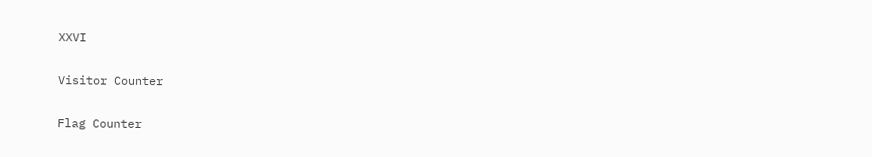XXVI

Visitor Counter

Flag Counter